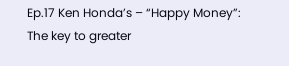Ep.17 Ken Honda’s – “Happy Money”: The key to greater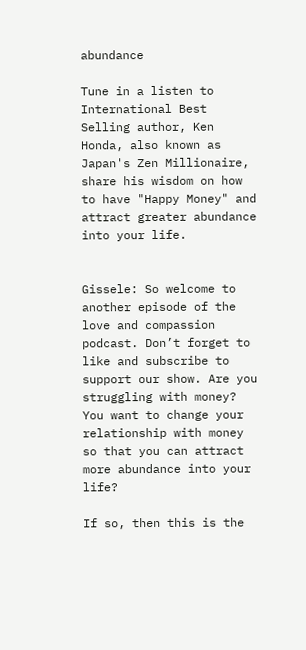abundance

Tune in a listen to International Best Selling author, Ken Honda, also known as Japan's Zen Millionaire, share his wisdom on how to have "Happy Money" and attract greater abundance into your life.


Gissele: So welcome to another episode of the love and compassion podcast. Don’t forget to like and subscribe to support our show. Are you struggling with money? You want to change your relationship with money so that you can attract more abundance into your life?

If so, then this is the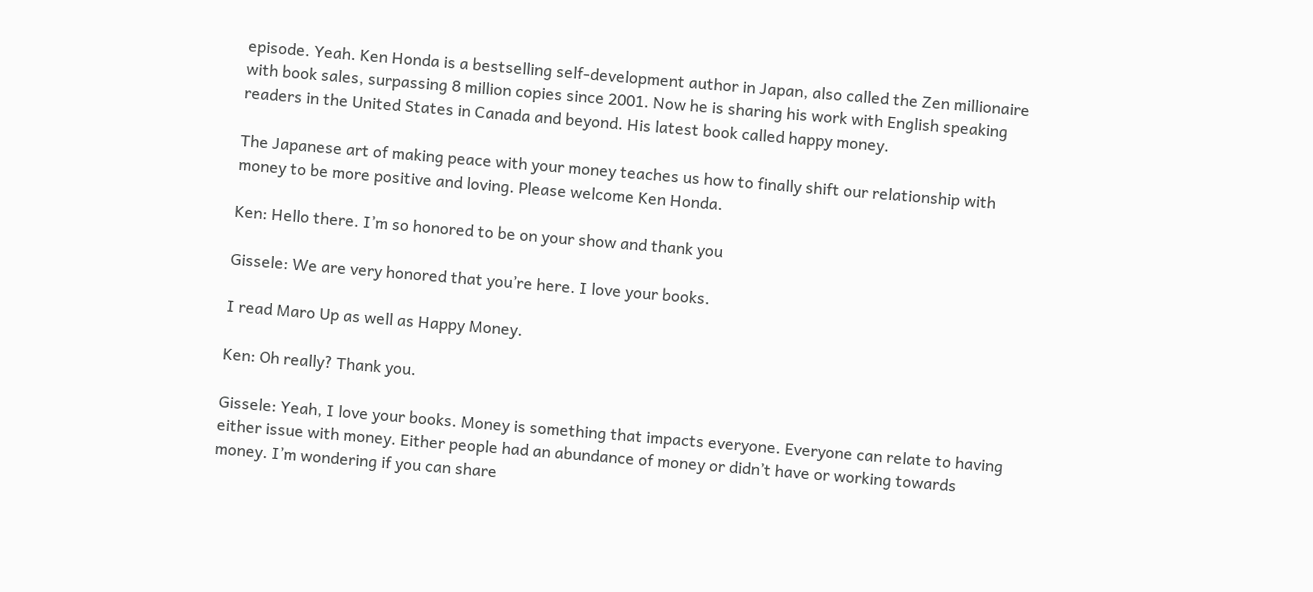episode. Yeah. Ken Honda is a bestselling self-development author in Japan, also called the Zen millionaire with book sales, surpassing 8 million copies since 2001. Now he is sharing his work with English speaking readers in the United States in Canada and beyond. His latest book called happy money.

The Japanese art of making peace with your money teaches us how to finally shift our relationship with money to be more positive and loving. Please welcome Ken Honda.

Ken: Hello there. I’m so honored to be on your show and thank you

Gissele: We are very honored that you’re here. I love your books.

I read Maro Up as well as Happy Money.

Ken: Oh really? Thank you.

Gissele: Yeah, I love your books. Money is something that impacts everyone. Everyone can relate to having either issue with money. Either people had an abundance of money or didn’t have or working towards money. I’m wondering if you can share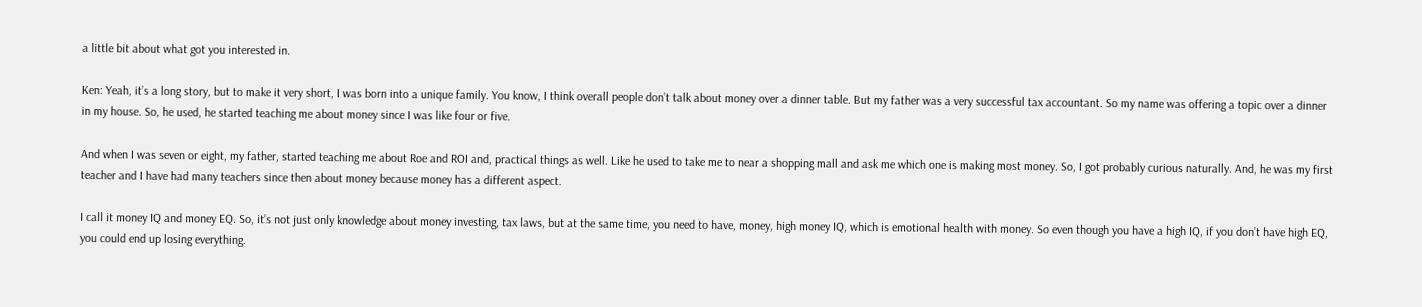a little bit about what got you interested in.

Ken: Yeah, it’s a long story, but to make it very short, I was born into a unique family. You know, I think overall people don’t talk about money over a dinner table. But my father was a very successful tax accountant. So my name was offering a topic over a dinner in my house. So, he used, he started teaching me about money since I was like four or five.

And when I was seven or eight, my father, started teaching me about Roe and ROI and, practical things as well. Like he used to take me to near a shopping mall and ask me which one is making most money. So, I got probably curious naturally. And, he was my first teacher and I have had many teachers since then about money because money has a different aspect.

I call it money IQ and money EQ. So, it’s not just only knowledge about money investing, tax laws, but at the same time, you need to have, money, high money IQ, which is emotional health with money. So even though you have a high IQ, if you don’t have high EQ, you could end up losing everything.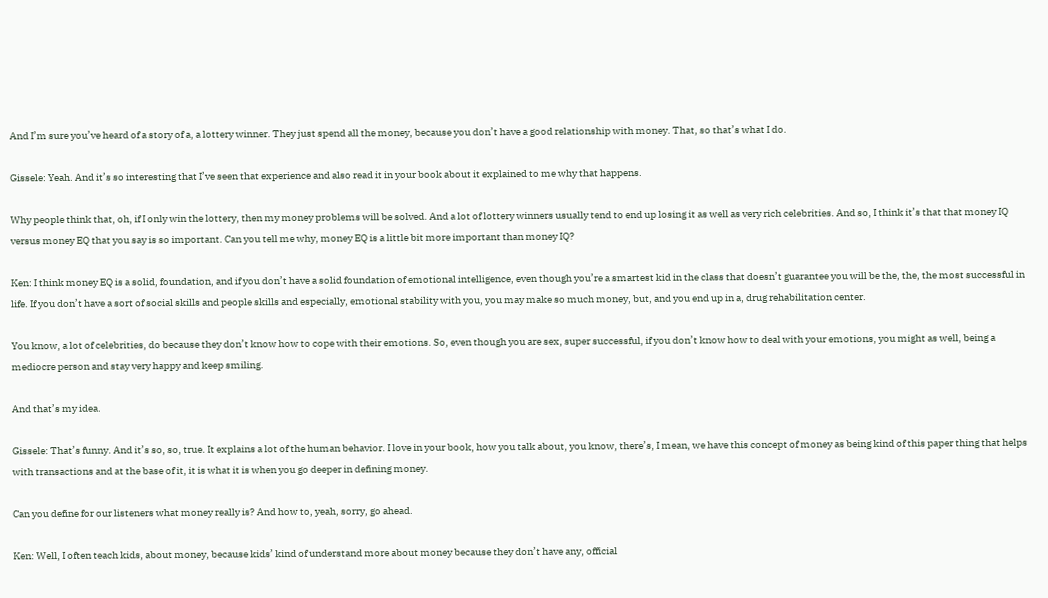And I’m sure you’ve heard of a story of a, a lottery winner. They just spend all the money, because you don’t have a good relationship with money. That, so that’s what I do.

Gissele: Yeah. And it’s so interesting that I’ve seen that experience and also read it in your book about it explained to me why that happens.

Why people think that, oh, if I only win the lottery, then my money problems will be solved. And a lot of lottery winners usually tend to end up losing it as well as very rich celebrities. And so, I think it’s that that money IQ versus money EQ that you say is so important. Can you tell me why, money EQ is a little bit more important than money IQ?

Ken: I think money EQ is a solid, foundation, and if you don’t have a solid foundation of emotional intelligence, even though you’re a smartest kid in the class that doesn’t guarantee you will be the, the, the most successful in life. If you don’t have a sort of social skills and people skills and especially, emotional stability with you, you may make so much money, but, and you end up in a, drug rehabilitation center.

You know, a lot of celebrities, do because they don’t know how to cope with their emotions. So, even though you are sex, super successful, if you don’t know how to deal with your emotions, you might as well, being a mediocre person and stay very happy and keep smiling.

And that’s my idea.

Gissele: That’s funny. And it’s so, so, true. It explains a lot of the human behavior. I love in your book, how you talk about, you know, there’s, I mean, we have this concept of money as being kind of this paper thing that helps with transactions and at the base of it, it is what it is when you go deeper in defining money.

Can you define for our listeners what money really is? And how to, yeah, sorry, go ahead.

Ken: Well, I often teach kids, about money, because kids’ kind of understand more about money because they don’t have any, official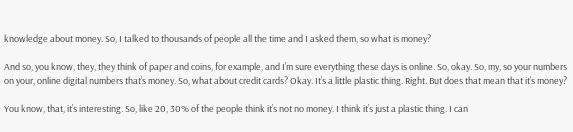knowledge about money. So, I talked to thousands of people all the time and I asked them, so what is money?

And so, you know, they, they think of paper and coins, for example, and I’m sure everything these days is online. So, okay. So, my, so your numbers on your, online digital numbers that’s money. So, what about credit cards? Okay. It’s a little plastic thing. Right. But does that mean that it’s money?

You know, that, it’s interesting. So, like 20, 30% of the people think it’s not no money. I think it’s just a plastic thing. I can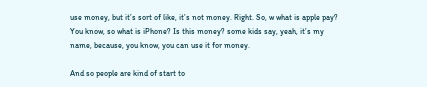use money, but it’s sort of like, it’s not money. Right. So, w what is apple pay? You know, so what is iPhone? Is this money? some kids say, yeah, it’s my name, because, you know, you can use it for money.

And so people are kind of start to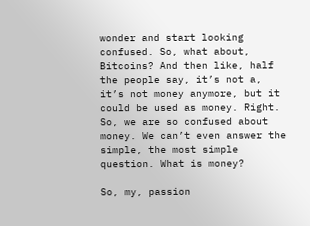wonder and start looking confused. So, what about, Bitcoins? And then like, half the people say, it’s not a, it’s not money anymore, but it could be used as money. Right. So, we are so confused about money. We can’t even answer the simple, the most simple question. What is money?

So, my, passion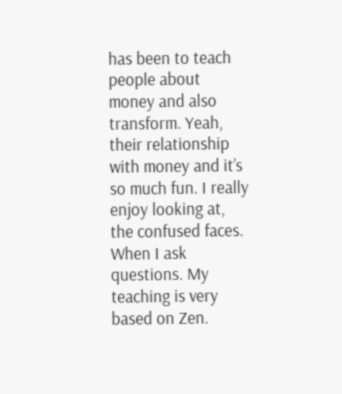has been to teach people about money and also transform. Yeah, their relationship with money and it’s so much fun. I really enjoy looking at, the confused faces. When I ask questions. My teaching is very based on Zen.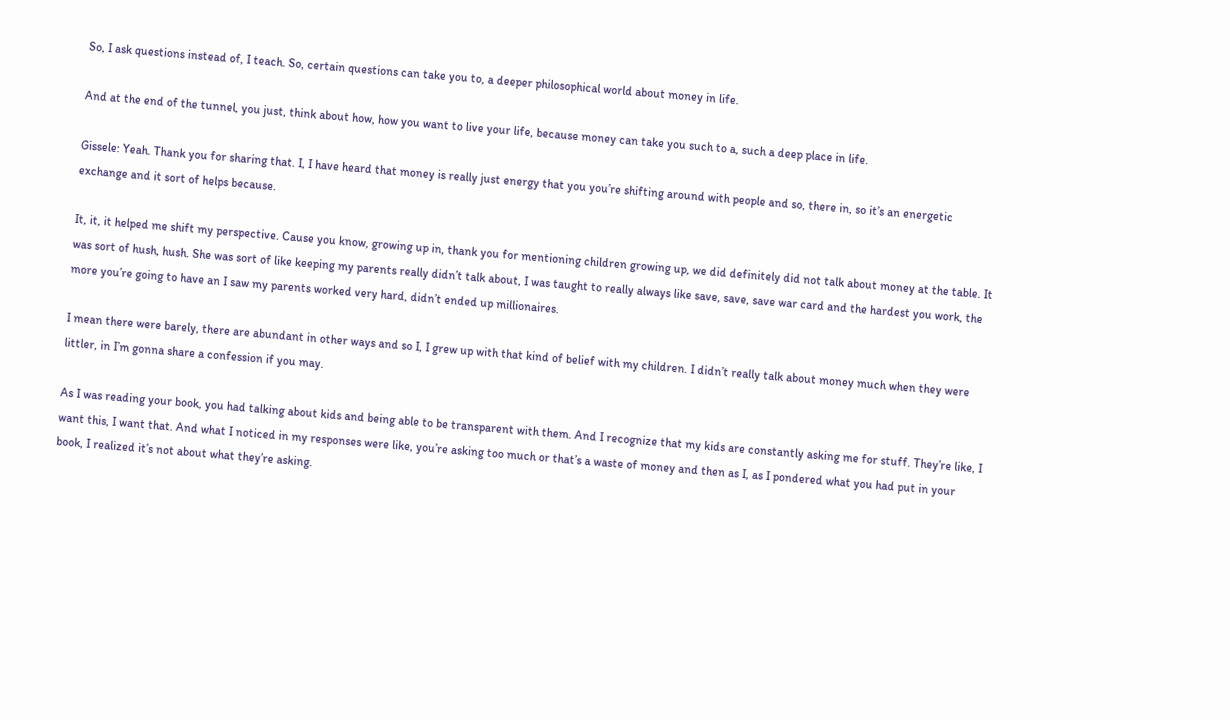So, I ask questions instead of, I teach. So, certain questions can take you to, a deeper philosophical world about money in life.

And at the end of the tunnel, you just, think about how, how you want to live your life, because money can take you such to a, such a deep place in life.

Gissele: Yeah. Thank you for sharing that. I, I have heard that money is really just energy that you you’re shifting around with people and so, there in, so it’s an energetic exchange and it sort of helps because.

It, it, it helped me shift my perspective. Cause you know, growing up in, thank you for mentioning children growing up, we did definitely did not talk about money at the table. It was sort of hush, hush. She was sort of like keeping my parents really didn’t talk about, I was taught to really always like save, save, save war card and the hardest you work, the more you’re going to have an I saw my parents worked very hard, didn’t ended up millionaires.

I mean there were barely, there are abundant in other ways and so I, I grew up with that kind of belief with my children. I didn’t really talk about money much when they were littler, in I’m gonna share a confession if you may.

As I was reading your book, you had talking about kids and being able to be transparent with them. And I recognize that my kids are constantly asking me for stuff. They’re like, I want this, I want that. And what I noticed in my responses were like, you’re asking too much or that’s a waste of money and then as I, as I pondered what you had put in your book, I realized it’s not about what they’re asking.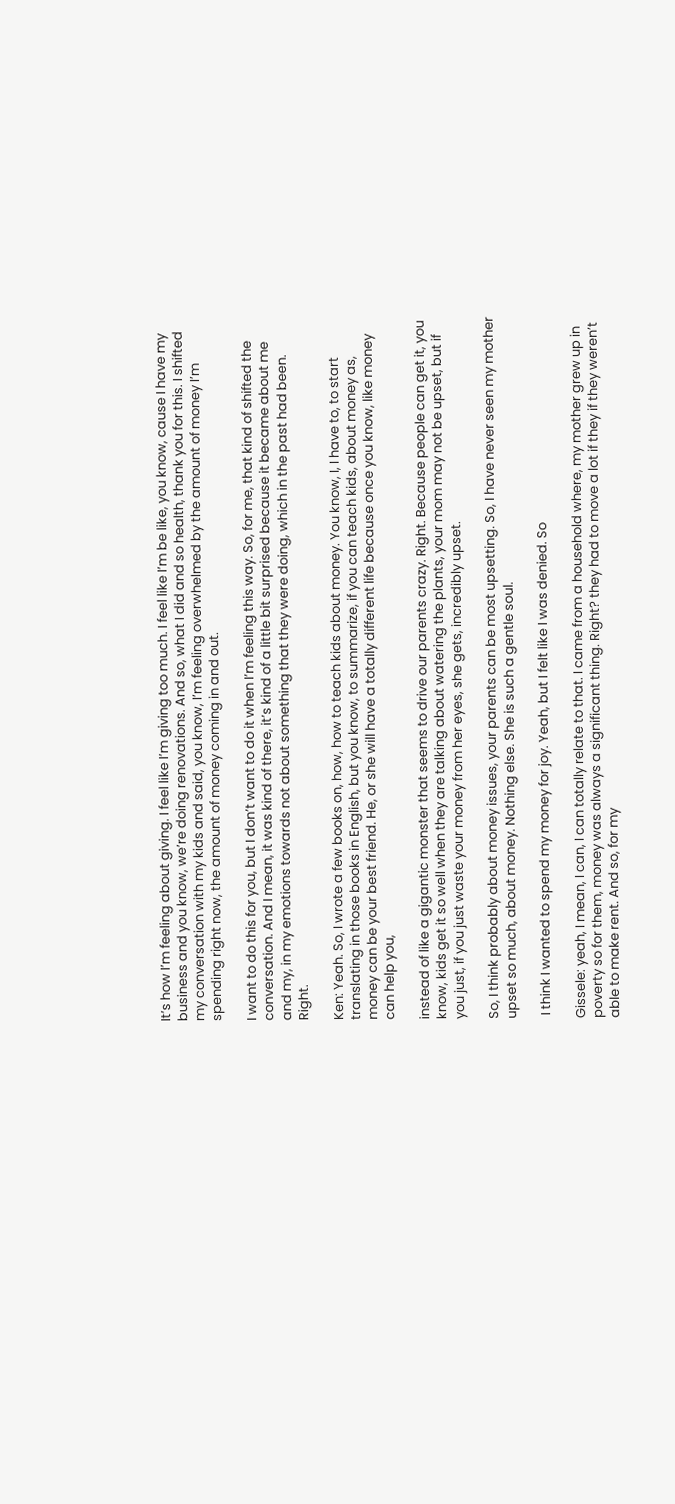It’s how I’m feeling about giving. I feel like I’m giving too much. I feel like I’m be like, you know, cause I have my business and you know, we’re doing renovations. And so, what I did and so health, thank you for this. I shifted my conversation with my kids and said, you know, I’m feeling overwhelmed by the amount of money I’m spending right now, the amount of money coming in and out.

I want to do this for you, but I don’t want to do it when I’m feeling this way. So, for me, that kind of shifted the conversation. And I mean, it was kind of there, it’s kind of a little bit surprised because it became about me and my, in my emotions towards not about something that they were doing, which in the past had been. Right.

Ken: Yeah. So, I wrote a few books on, how, how to teach kids about money. You know, I, I have to, to start translating in those books in English, but you know, to summarize, if you can teach kids, about money as, money can be your best friend. He, or she will have a totally different life because once you know, like money can help you,

instead of like a gigantic monster that seems to drive our parents crazy. Right. Because people can get it, you know, kids get it so well when they are talking about watering the plants, your mom may not be upset, but if you just, if you just waste your money from her eyes, she gets, incredibly upset.

So, I think probably about money issues, your parents can be most upsetting. So, I have never seen my mother upset so much, about money. Nothing else. She is such a gentle soul.

 I think I wanted to spend my money for joy. Yeah, but I felt like I was denied. So

Gissele: yeah, I mean, I can, I can totally relate to that. I came from a household where, my mother grew up in poverty so for them, money was always a significant thing. Right? they had to move a lot if they if they weren’t able to make rent. And so, for my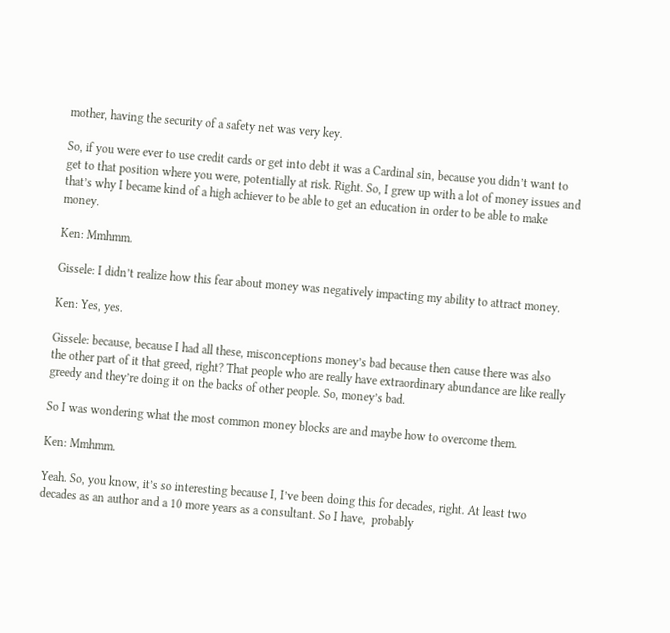mother, having the security of a safety net was very key.

So, if you were ever to use credit cards or get into debt it was a Cardinal sin, because you didn’t want to get to that position where you were, potentially at risk. Right. So, I grew up with a lot of money issues and that’s why I became kind of a high achiever to be able to get an education in order to be able to make money.

Ken: Mmhmm.

Gissele: I didn’t realize how this fear about money was negatively impacting my ability to attract money.

Ken: Yes, yes.

Gissele: because, because I had all these, misconceptions money’s bad because then cause there was also the other part of it that greed, right? That people who are really have extraordinary abundance are like really greedy and they’re doing it on the backs of other people. So, money’s bad.

So I was wondering what the most common money blocks are and maybe how to overcome them.

Ken: Mmhmm.

Yeah. So, you know, it’s so interesting because I, I’ve been doing this for decades, right. At least two decades as an author and a 10 more years as a consultant. So I have,  probably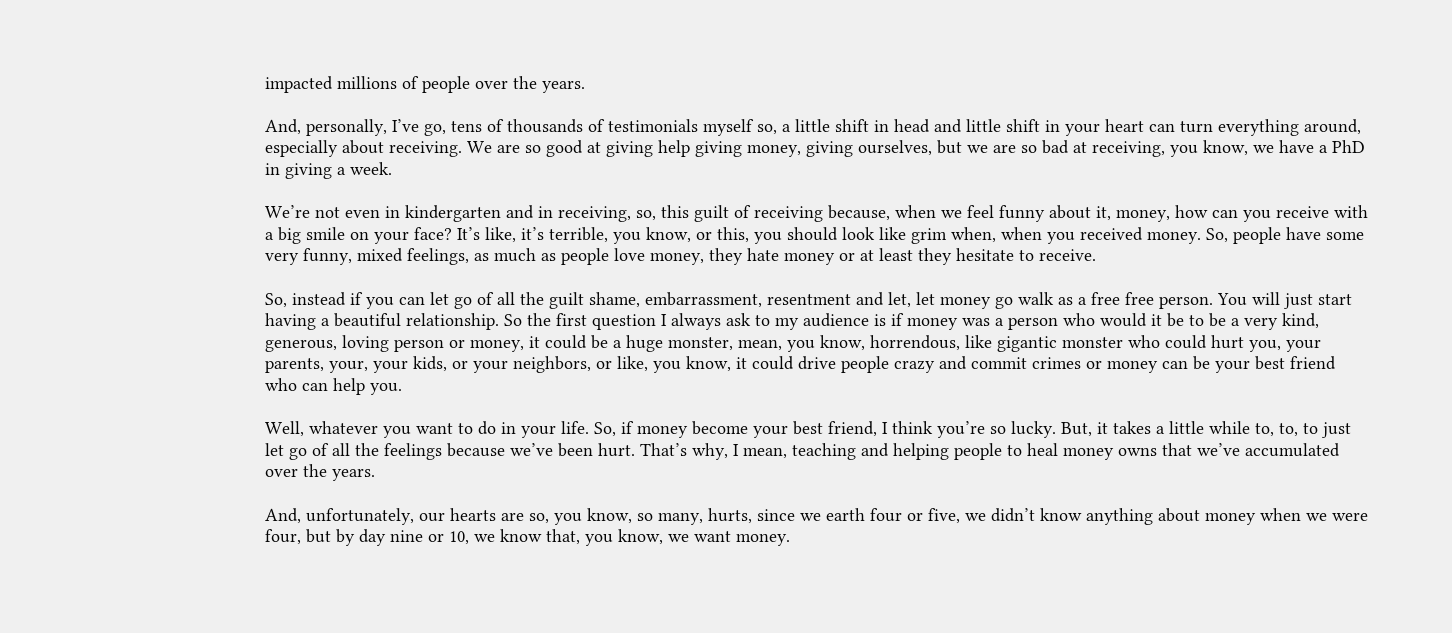impacted millions of people over the years.

And, personally, I’ve go, tens of thousands of testimonials myself so, a little shift in head and little shift in your heart can turn everything around, especially about receiving. We are so good at giving help giving money, giving ourselves, but we are so bad at receiving, you know, we have a PhD in giving a week.

We’re not even in kindergarten and in receiving, so, this guilt of receiving because, when we feel funny about it, money, how can you receive with a big smile on your face? It’s like, it’s terrible, you know, or this, you should look like grim when, when you received money. So, people have some very funny, mixed feelings, as much as people love money, they hate money or at least they hesitate to receive.

So, instead if you can let go of all the guilt shame, embarrassment, resentment and let, let money go walk as a free free person. You will just start having a beautiful relationship. So the first question I always ask to my audience is if money was a person who would it be to be a very kind, generous, loving person or money, it could be a huge monster, mean, you know, horrendous, like gigantic monster who could hurt you, your parents, your, your kids, or your neighbors, or like, you know, it could drive people crazy and commit crimes or money can be your best friend who can help you.

Well, whatever you want to do in your life. So, if money become your best friend, I think you’re so lucky. But, it takes a little while to, to, to just let go of all the feelings because we’ve been hurt. That’s why, I mean, teaching and helping people to heal money owns that we’ve accumulated over the years.

And, unfortunately, our hearts are so, you know, so many, hurts, since we earth four or five, we didn’t know anything about money when we were four, but by day nine or 10, we know that, you know, we want money.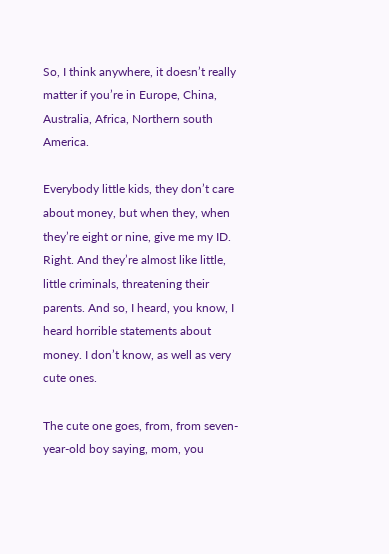So, I think anywhere, it doesn’t really matter if you’re in Europe, China, Australia, Africa, Northern south America.

Everybody little kids, they don’t care about money, but when they, when they’re eight or nine, give me my ID. Right. And they’re almost like little, little criminals, threatening their parents. And so, I heard, you know, I heard horrible statements about money. I don’t know, as well as very cute ones.

The cute one goes, from, from seven-year-old boy saying, mom, you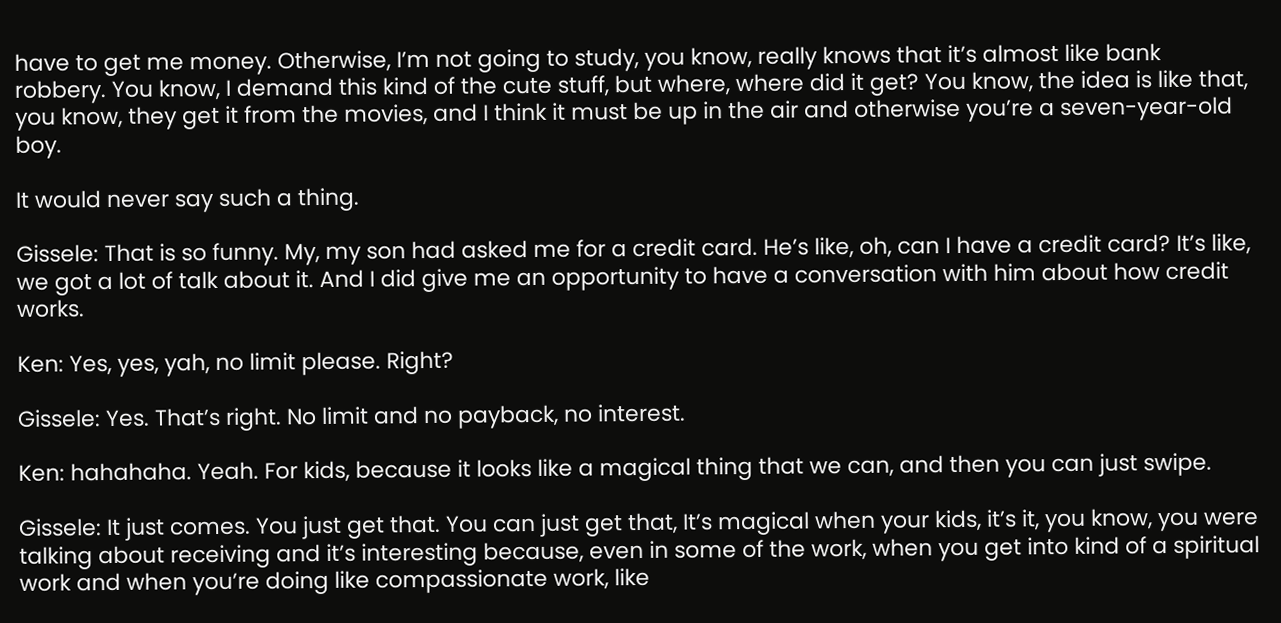have to get me money. Otherwise, I’m not going to study, you know, really knows that it’s almost like bank robbery. You know, I demand this kind of the cute stuff, but where, where did it get? You know, the idea is like that, you know, they get it from the movies, and I think it must be up in the air and otherwise you’re a seven-year-old boy.

It would never say such a thing.

Gissele: That is so funny. My, my son had asked me for a credit card. He’s like, oh, can I have a credit card? It’s like, we got a lot of talk about it. And I did give me an opportunity to have a conversation with him about how credit works.

Ken: Yes, yes, yah, no limit please. Right?

Gissele: Yes. That’s right. No limit and no payback, no interest.

Ken: hahahaha. Yeah. For kids, because it looks like a magical thing that we can, and then you can just swipe.

Gissele: It just comes. You just get that. You can just get that, It’s magical when your kids, it’s it, you know, you were talking about receiving and it’s interesting because, even in some of the work, when you get into kind of a spiritual work and when you’re doing like compassionate work, like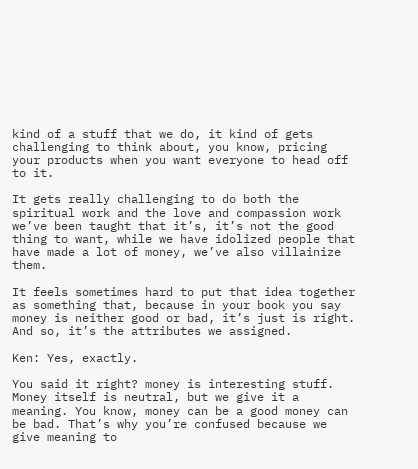kind of a stuff that we do, it kind of gets challenging to think about, you know, pricing your products when you want everyone to head off to it.

It gets really challenging to do both the spiritual work and the love and compassion work we’ve been taught that it’s, it’s not the good thing to want, while we have idolized people that have made a lot of money, we’ve also villainize them.

It feels sometimes hard to put that idea together as something that, because in your book you say money is neither good or bad, it’s just is right. And so, it’s the attributes we assigned.

Ken: Yes, exactly.

You said it right? money is interesting stuff. Money itself is neutral, but we give it a meaning. You know, money can be a good money can be bad. That’s why you’re confused because we give meaning to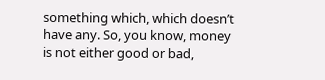something which, which doesn’t have any. So, you know, money is not either good or bad,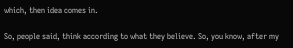which, then idea comes in.

So, people said, think according to what they believe. So, you know, after my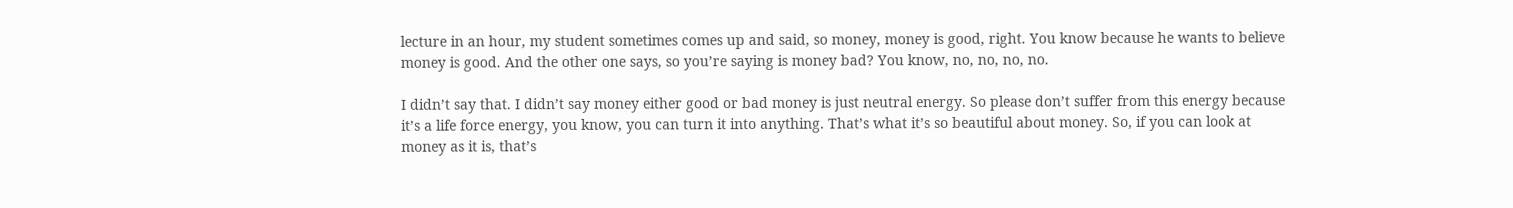lecture in an hour, my student sometimes comes up and said, so money, money is good, right. You know because he wants to believe money is good. And the other one says, so you’re saying is money bad? You know, no, no, no, no.

I didn’t say that. I didn’t say money either good or bad money is just neutral energy. So please don’t suffer from this energy because it’s a life force energy, you know, you can turn it into anything. That’s what it’s so beautiful about money. So, if you can look at money as it is, that’s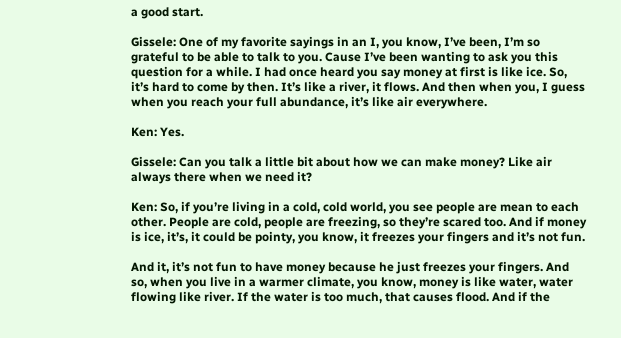a good start.

Gissele: One of my favorite sayings in an I, you know, I’ve been, I’m so grateful to be able to talk to you. Cause I’ve been wanting to ask you this question for a while. I had once heard you say money at first is like ice. So, it’s hard to come by then. It’s like a river, it flows. And then when you, I guess when you reach your full abundance, it’s like air everywhere.

Ken: Yes.

Gissele: Can you talk a little bit about how we can make money? Like air always there when we need it?

Ken: So, if you’re living in a cold, cold world, you see people are mean to each other. People are cold, people are freezing, so they’re scared too. And if money is ice, it’s, it could be pointy, you know, it freezes your fingers and it’s not fun.

And it, it’s not fun to have money because he just freezes your fingers. And so, when you live in a warmer climate, you know, money is like water, water flowing like river. If the water is too much, that causes flood. And if the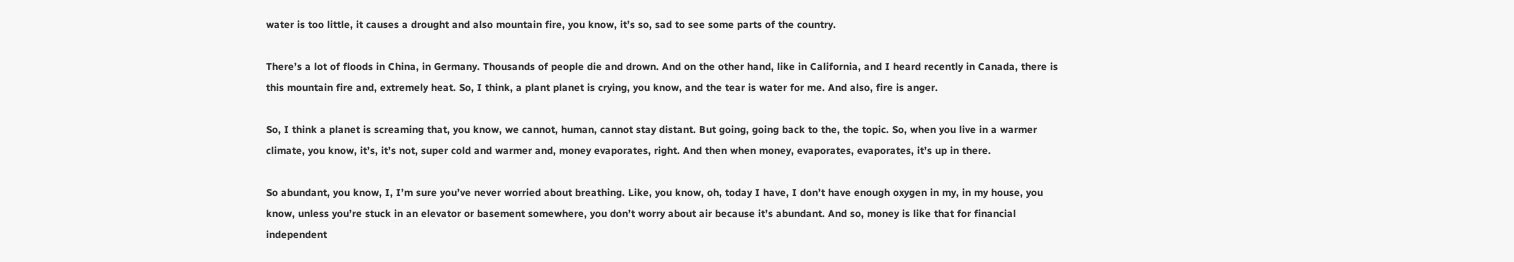water is too little, it causes a drought and also mountain fire, you know, it’s so, sad to see some parts of the country.

There’s a lot of floods in China, in Germany. Thousands of people die and drown. And on the other hand, like in California, and I heard recently in Canada, there is this mountain fire and, extremely heat. So, I think, a plant planet is crying, you know, and the tear is water for me. And also, fire is anger.

So, I think a planet is screaming that, you know, we cannot, human, cannot stay distant. But going, going back to the, the topic. So, when you live in a warmer climate, you know, it’s, it’s not, super cold and warmer and, money evaporates, right. And then when money, evaporates, evaporates, it’s up in there.

So abundant, you know, I, I’m sure you’ve never worried about breathing. Like, you know, oh, today I have, I don’t have enough oxygen in my, in my house, you know, unless you’re stuck in an elevator or basement somewhere, you don’t worry about air because it’s abundant. And so, money is like that for financial independent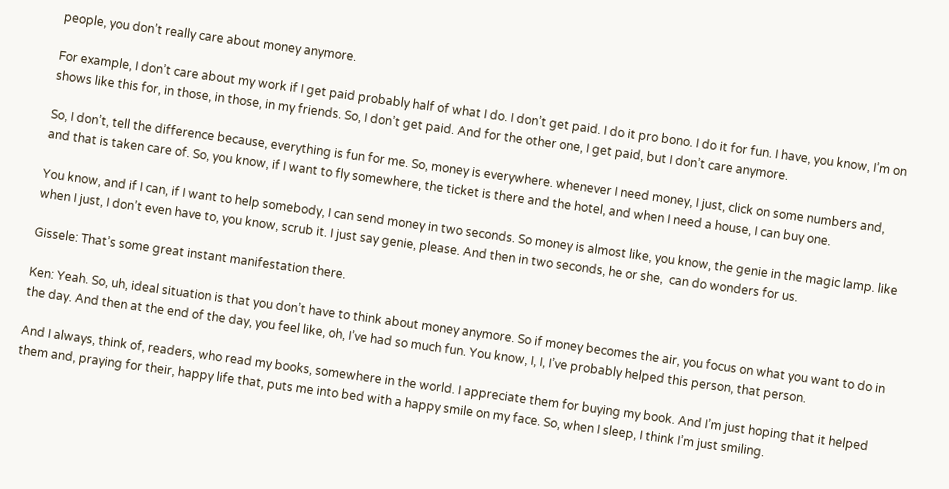people, you don’t really care about money anymore.

For example, I don’t care about my work if I get paid probably half of what I do. I don’t get paid. I do it pro bono. I do it for fun. I have, you know, I’m on shows like this for, in those, in those, in my friends. So, I don’t get paid. And for the other one, I get paid, but I don’t care anymore.

So, I don’t, tell the difference because, everything is fun for me. So, money is everywhere. whenever I need money, I just, click on some numbers and, and that is taken care of. So, you know, if I want to fly somewhere, the ticket is there and the hotel, and when I need a house, I can buy one.

You know, and if I can, if I want to help somebody, I can send money in two seconds. So money is almost like, you know, the genie in the magic lamp. like when I just, I don’t even have to, you know, scrub it. I just say genie, please. And then in two seconds, he or she,  can do wonders for us.

Gissele: That’s some great instant manifestation there.

Ken: Yeah. So, uh, ideal situation is that you don’t have to think about money anymore. So if money becomes the air, you focus on what you want to do in the day. And then at the end of the day, you feel like, oh, I’ve had so much fun. You know, I, I, I’ve probably helped this person, that person.

And I always, think of, readers, who read my books, somewhere in the world. I appreciate them for buying my book. And I’m just hoping that it helped them and, praying for their, happy life that, puts me into bed with a happy smile on my face. So, when I sleep, I think I’m just smiling.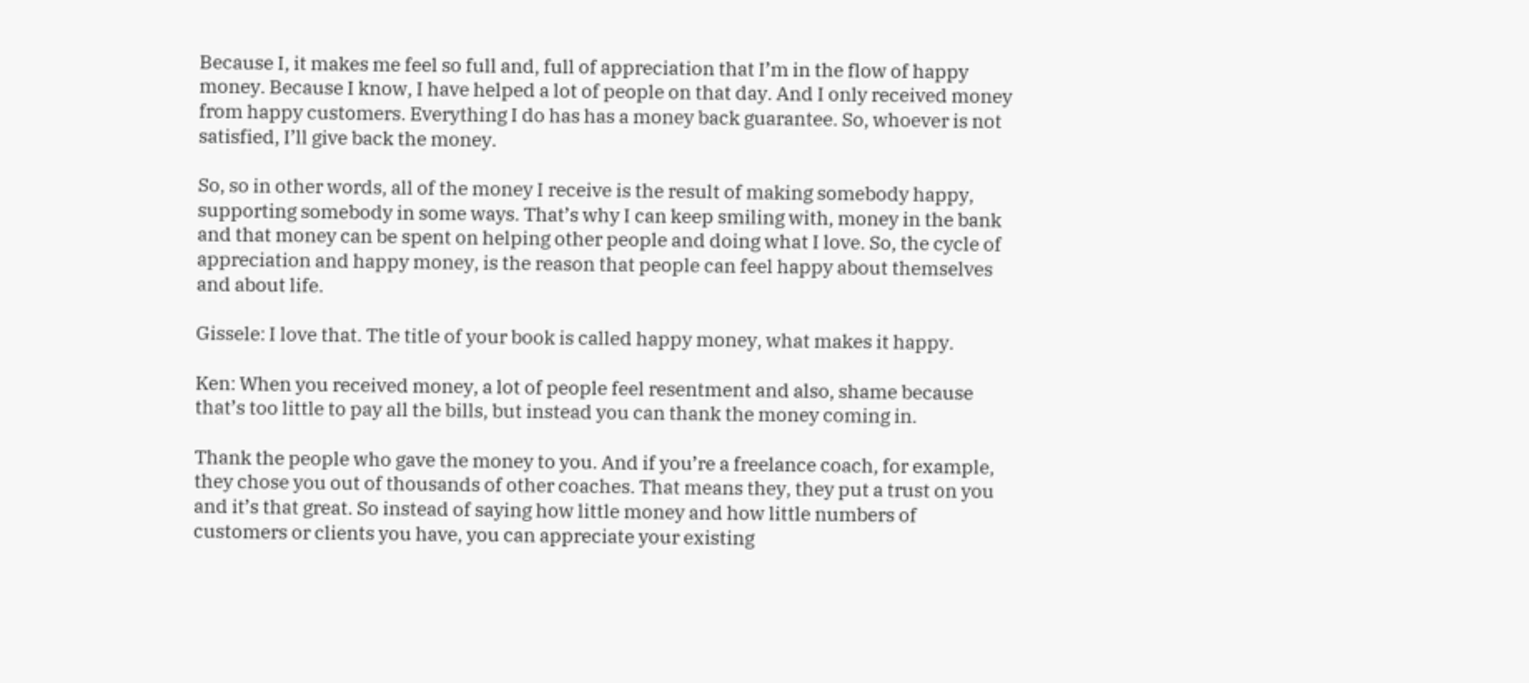Because I, it makes me feel so full and, full of appreciation that I’m in the flow of happy money. Because I know, I have helped a lot of people on that day. And I only received money from happy customers. Everything I do has has a money back guarantee. So, whoever is not satisfied, I’ll give back the money.

So, so in other words, all of the money I receive is the result of making somebody happy, supporting somebody in some ways. That’s why I can keep smiling with, money in the bank and that money can be spent on helping other people and doing what I love. So, the cycle of appreciation and happy money, is the reason that people can feel happy about themselves and about life.

Gissele: I love that. The title of your book is called happy money, what makes it happy.

Ken: When you received money, a lot of people feel resentment and also, shame because that’s too little to pay all the bills, but instead you can thank the money coming in.

Thank the people who gave the money to you. And if you’re a freelance coach, for example, they chose you out of thousands of other coaches. That means they, they put a trust on you and it’s that great. So instead of saying how little money and how little numbers of customers or clients you have, you can appreciate your existing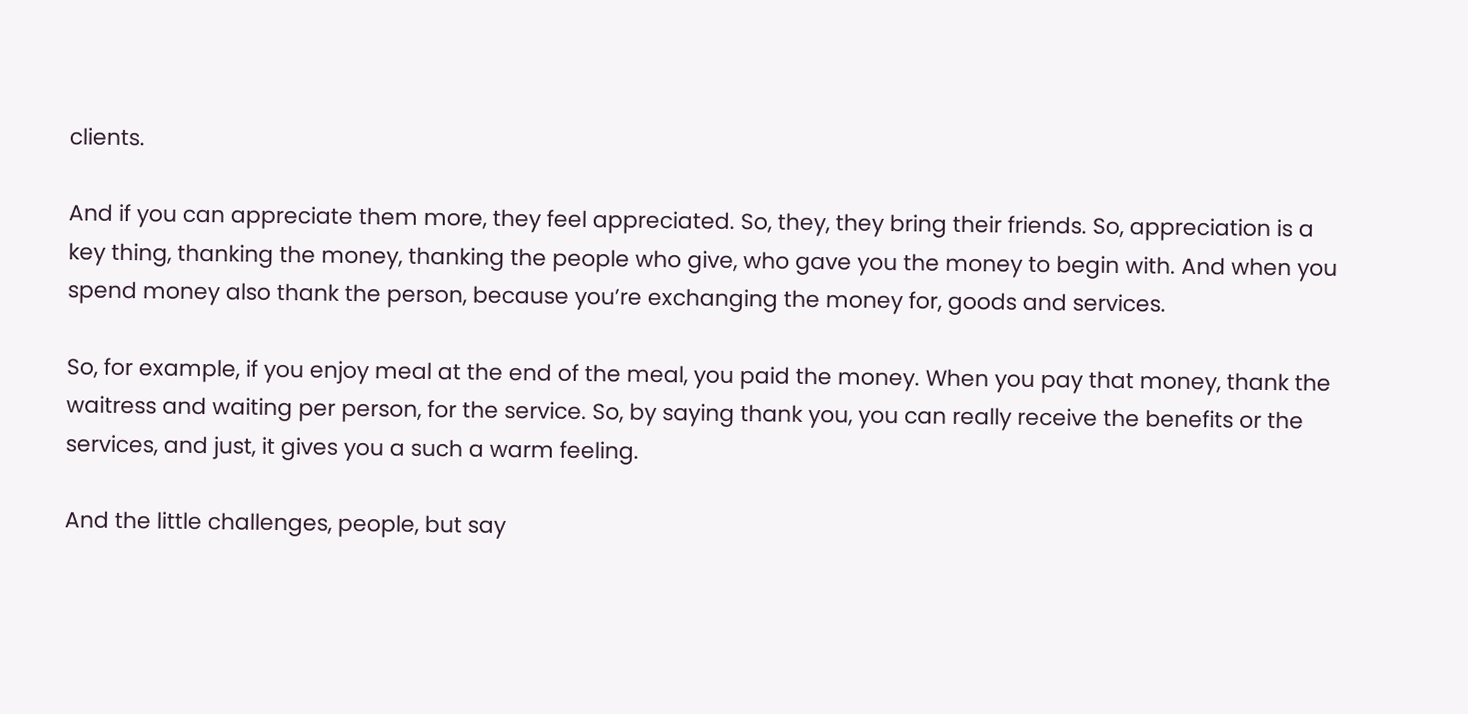clients.

And if you can appreciate them more, they feel appreciated. So, they, they bring their friends. So, appreciation is a key thing, thanking the money, thanking the people who give, who gave you the money to begin with. And when you spend money also thank the person, because you’re exchanging the money for, goods and services.

So, for example, if you enjoy meal at the end of the meal, you paid the money. When you pay that money, thank the waitress and waiting per person, for the service. So, by saying thank you, you can really receive the benefits or the services, and just, it gives you a such a warm feeling.

And the little challenges, people, but say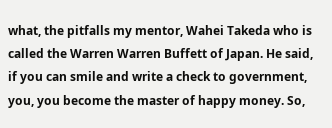what, the pitfalls my mentor, Wahei Takeda who is called the Warren Warren Buffett of Japan. He said, if you can smile and write a check to government, you, you become the master of happy money. So,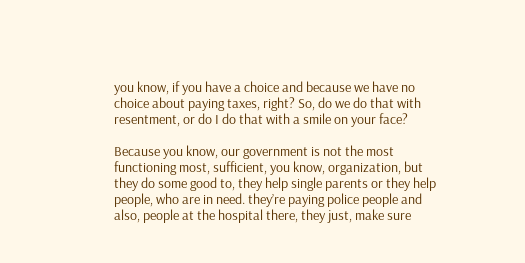you know, if you have a choice and because we have no choice about paying taxes, right? So, do we do that with resentment, or do I do that with a smile on your face?

Because you know, our government is not the most functioning most, sufficient, you know, organization, but they do some good to, they help single parents or they help people, who are in need. they’re paying police people and also, people at the hospital there, they just, make sure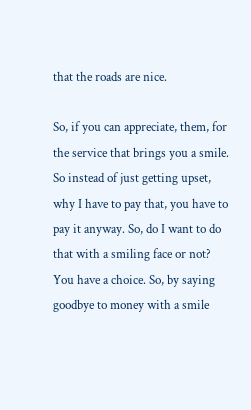that the roads are nice.

So, if you can appreciate, them, for the service that brings you a smile. So instead of just getting upset, why I have to pay that, you have to pay it anyway. So, do I want to do that with a smiling face or not? You have a choice. So, by saying goodbye to money with a smile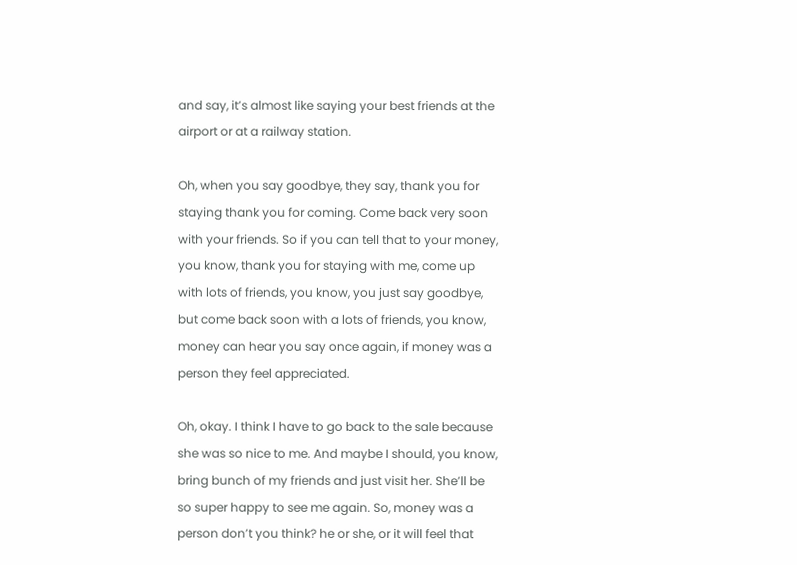and say, it’s almost like saying your best friends at the airport or at a railway station.

Oh, when you say goodbye, they say, thank you for staying thank you for coming. Come back very soon with your friends. So if you can tell that to your money, you know, thank you for staying with me, come up with lots of friends, you know, you just say goodbye, but come back soon with a lots of friends, you know, money can hear you say once again, if money was a person they feel appreciated.

Oh, okay. I think I have to go back to the sale because she was so nice to me. And maybe I should, you know, bring bunch of my friends and just visit her. She’ll be so super happy to see me again. So, money was a person don’t you think? he or she, or it will feel that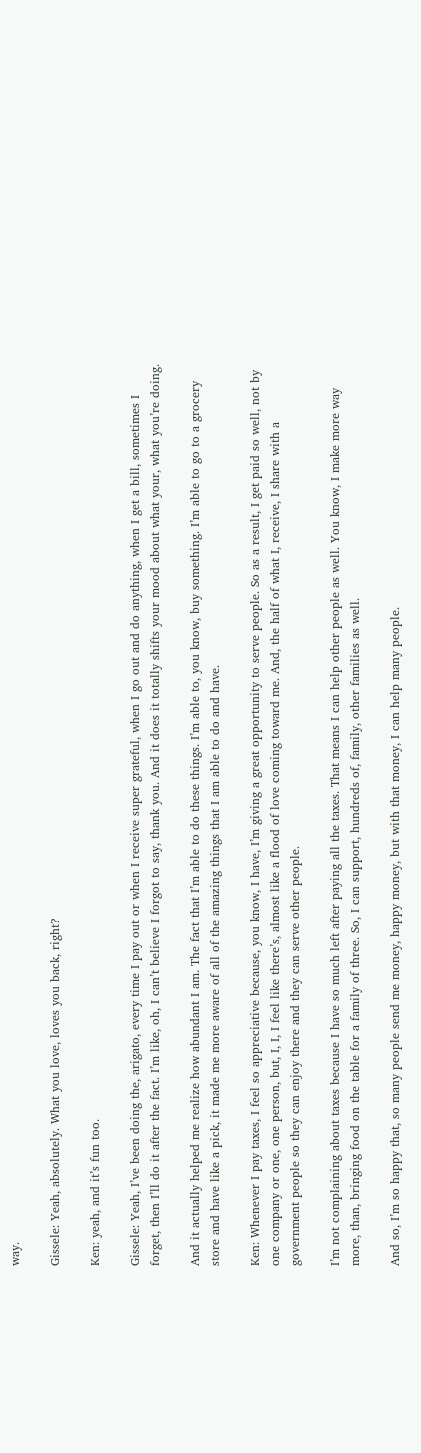way.

Gissele: Yeah, absolutely. What you love, loves you back, right?

Ken: yeah, and it’s fun too.

Gissele: Yeah, I’ve been doing the, arigato, every time I pay out or when I receive super grateful, when I go out and do anything, when I get a bill, sometimes I forget, then I’ll do it after the fact. I’m like, oh, I can’t believe I forgot to say, thank you. And it does it totally shifts your mood about what your, what you’re doing.

And it actually helped me realize how abundant I am. The fact that I’m able to do these things. I’m able to, you know, buy something. I’m able to go to a grocery store and have like a pick, it made me more aware of all of the amazing things that I am able to do and have.

Ken: Whenever I pay taxes, I feel so appreciative because, you know, I have, I’m giving a great opportunity to serve people. So as a result, I get paid so well, not by one company or one, one person, but, I, I, I feel like there’s, almost like a flood of love coming toward me. And, the half of what I, receive, I share with a government people so they can enjoy there and they can serve other people.

I’m not complaining about taxes because I have so much left after paying all the taxes. That means I can help other people as well. You know, I make more way more, than, bringing food on the table for a family of three. So, I can support, hundreds of, family, other families as well.

And so, I’m so happy that, so many people send me money, happy money, but with that money, I can help many people.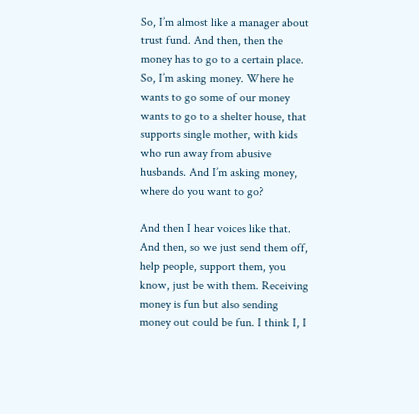So, I’m almost like a manager about trust fund. And then, then the money has to go to a certain place. So, I’m asking money. Where he wants to go some of our money wants to go to a shelter house, that supports single mother, with kids who run away from abusive husbands. And I’m asking money, where do you want to go?

And then I hear voices like that. And then, so we just send them off, help people, support them, you know, just be with them. Receiving money is fun but also sending money out could be fun. I think I, I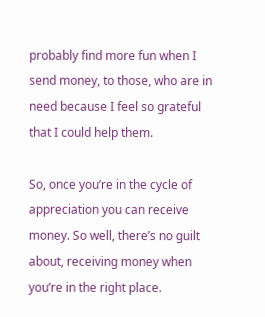probably find more fun when I send money, to those, who are in need because I feel so grateful that I could help them.

So, once you’re in the cycle of appreciation you can receive money. So well, there’s no guilt about, receiving money when you’re in the right place.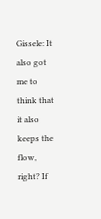Gissele: It also got me to think that it also keeps the flow, right? If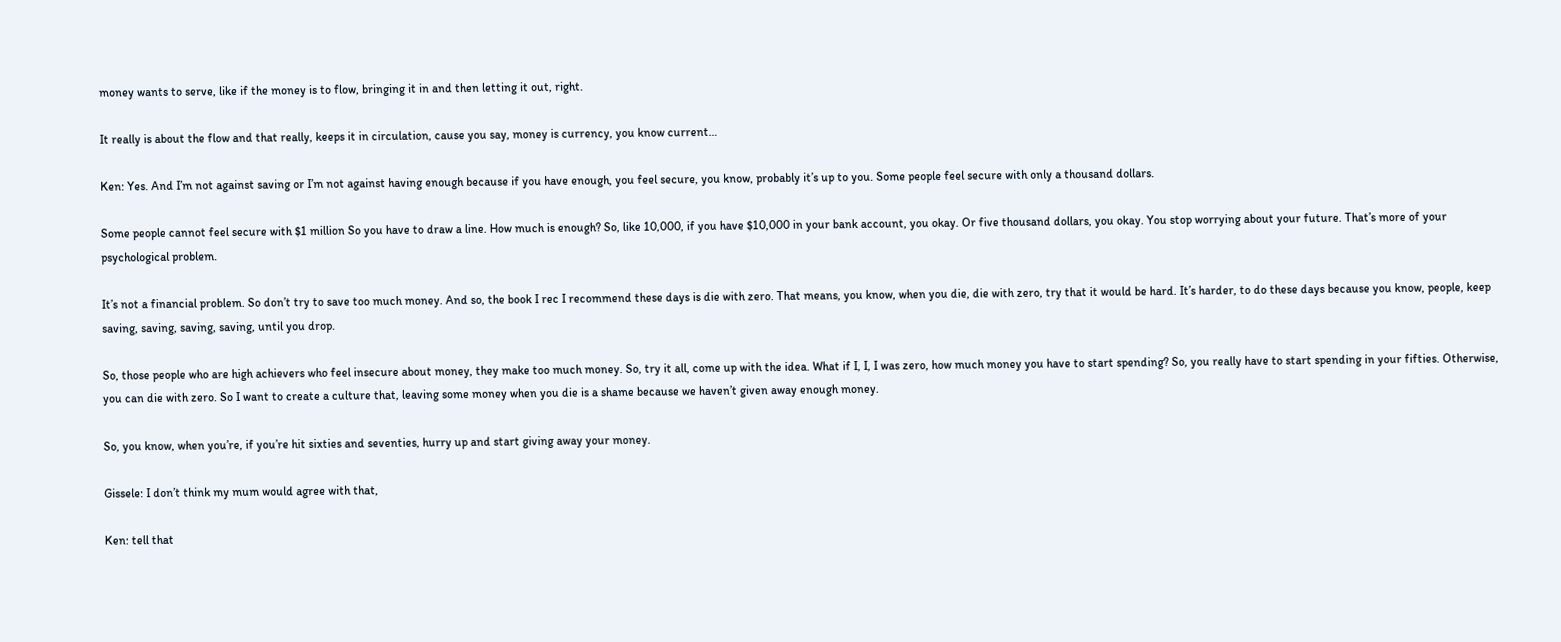money wants to serve, like if the money is to flow, bringing it in and then letting it out, right.

It really is about the flow and that really, keeps it in circulation, cause you say, money is currency, you know current…

Ken: Yes. And I’m not against saving or I’m not against having enough because if you have enough, you feel secure, you know, probably it’s up to you. Some people feel secure with only a thousand dollars.

Some people cannot feel secure with $1 million So you have to draw a line. How much is enough? So, like 10,000, if you have $10,000 in your bank account, you okay. Or five thousand dollars, you okay. You stop worrying about your future. That’s more of your psychological problem.

It’s not a financial problem. So don’t try to save too much money. And so, the book I rec I recommend these days is die with zero. That means, you know, when you die, die with zero, try that it would be hard. It’s harder, to do these days because you know, people, keep saving, saving, saving, saving, until you drop.

So, those people who are high achievers who feel insecure about money, they make too much money. So, try it all, come up with the idea. What if I, I, I was zero, how much money you have to start spending? So, you really have to start spending in your fifties. Otherwise, you can die with zero. So I want to create a culture that, leaving some money when you die is a shame because we haven’t given away enough money.

So, you know, when you’re, if you’re hit sixties and seventies, hurry up and start giving away your money.

Gissele: I don’t think my mum would agree with that,

Ken: tell that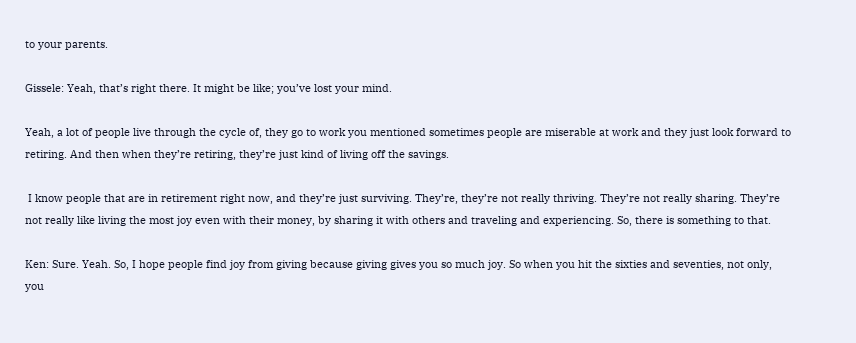to your parents.

Gissele: Yeah, that’s right there. It might be like; you’ve lost your mind.

Yeah, a lot of people live through the cycle of, they go to work you mentioned sometimes people are miserable at work and they just look forward to retiring. And then when they’re retiring, they’re just kind of living off the savings.

 I know people that are in retirement right now, and they’re just surviving. They’re, they’re not really thriving. They’re not really sharing. They’re not really like living the most joy even with their money, by sharing it with others and traveling and experiencing. So, there is something to that.

Ken: Sure. Yeah. So, I hope people find joy from giving because giving gives you so much joy. So when you hit the sixties and seventies, not only, you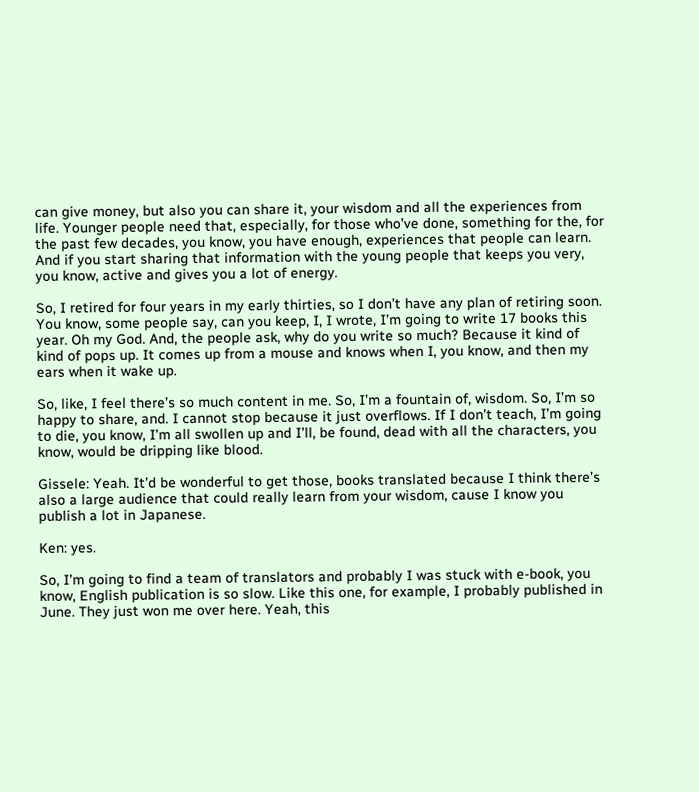can give money, but also you can share it, your wisdom and all the experiences from life. Younger people need that, especially, for those who’ve done, something for the, for the past few decades, you know, you have enough, experiences that people can learn. And if you start sharing that information with the young people that keeps you very, you know, active and gives you a lot of energy.

So, I retired for four years in my early thirties, so I don’t have any plan of retiring soon. You know, some people say, can you keep, I, I wrote, I’m going to write 17 books this year. Oh my God. And, the people ask, why do you write so much? Because it kind of kind of pops up. It comes up from a mouse and knows when I, you know, and then my ears when it wake up.

So, like, I feel there’s so much content in me. So, I’m a fountain of, wisdom. So, I’m so happy to share, and. I cannot stop because it just overflows. If I don’t teach, I’m going to die, you know, I’m all swollen up and I’ll, be found, dead with all the characters, you know, would be dripping like blood.

Gissele: Yeah. It’d be wonderful to get those, books translated because I think there’s also a large audience that could really learn from your wisdom, cause I know you publish a lot in Japanese.

Ken: yes.

So, I’m going to find a team of translators and probably I was stuck with e-book, you know, English publication is so slow. Like this one, for example, I probably published in June. They just won me over here. Yeah, this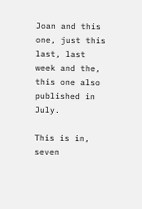Joan and this one, just this last, last week and the, this one also published in July.

This is in, seven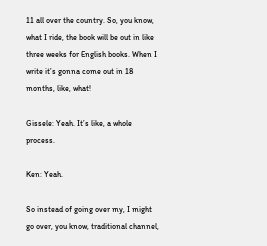11 all over the country. So, you know, what I ride, the book will be out in like three weeks for English books. When I write it’s gonna come out in 18 months, like, what!

Gissele: Yeah. It’s like, a whole process.

Ken: Yeah.

So instead of going over my, I might go over, you know, traditional channel,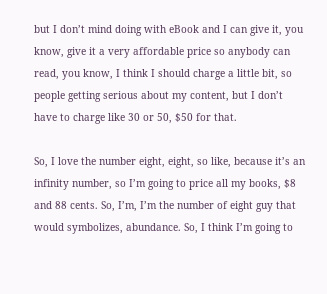but I don’t mind doing with eBook and I can give it, you know, give it a very affordable price so anybody can read, you know, I think I should charge a little bit, so people getting serious about my content, but I don’t have to charge like 30 or 50, $50 for that.

So, I love the number eight, eight, so like, because it’s an infinity number, so I’m going to price all my books, $8 and 88 cents. So, I’m, I’m the number of eight guy that would symbolizes, abundance. So, I think I’m going to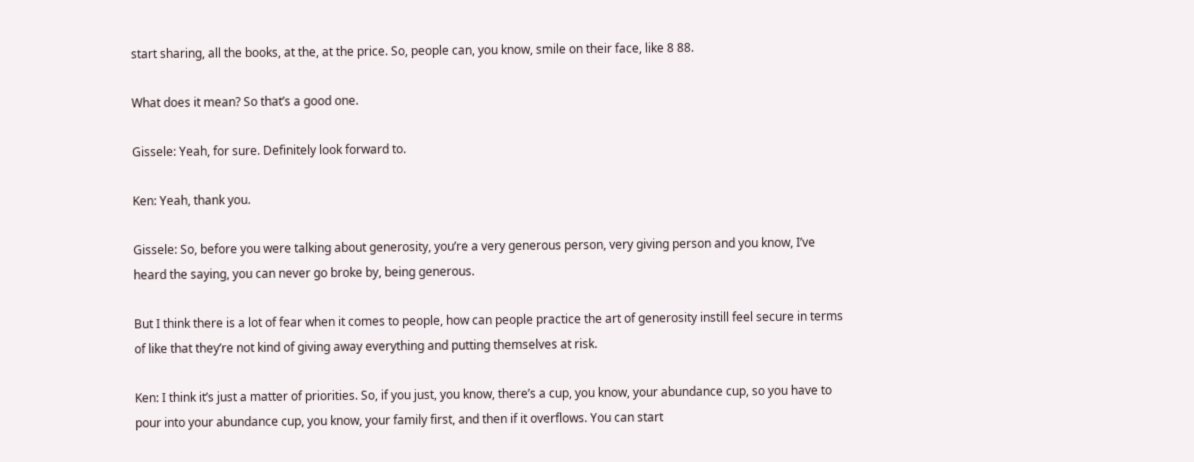start sharing, all the books, at the, at the price. So, people can, you know, smile on their face, like 8 88.

What does it mean? So that’s a good one.

Gissele: Yeah, for sure. Definitely look forward to.

Ken: Yeah, thank you.

Gissele: So, before you were talking about generosity, you’re a very generous person, very giving person and you know, I’ve heard the saying, you can never go broke by, being generous.

But I think there is a lot of fear when it comes to people, how can people practice the art of generosity instill feel secure in terms of like that they’re not kind of giving away everything and putting themselves at risk.

Ken: I think it’s just a matter of priorities. So, if you just, you know, there’s a cup, you know, your abundance cup, so you have to pour into your abundance cup, you know, your family first, and then if it overflows. You can start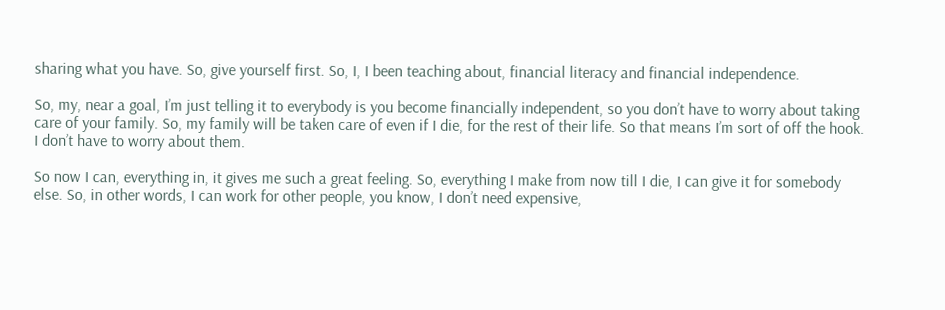sharing what you have. So, give yourself first. So, I, I been teaching about, financial literacy and financial independence.

So, my, near a goal, I’m just telling it to everybody is you become financially independent, so you don’t have to worry about taking care of your family. So, my family will be taken care of even if I die, for the rest of their life. So that means I’m sort of off the hook. I don’t have to worry about them.

So now I can, everything in, it gives me such a great feeling. So, everything I make from now till I die, I can give it for somebody else. So, in other words, I can work for other people, you know, I don’t need expensive,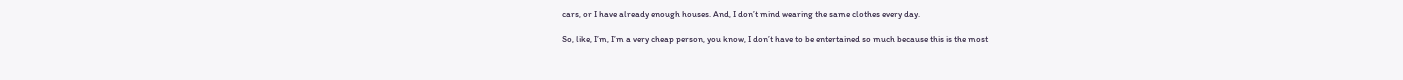cars, or I have already enough houses. And, I don’t mind wearing the same clothes every day.

So, like, I’m, I’m a very cheap person, you know, I don’t have to be entertained so much because this is the most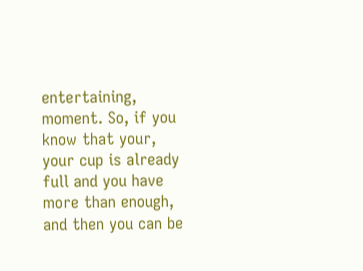entertaining, moment. So, if you know that your, your cup is already full and you have more than enough, and then you can be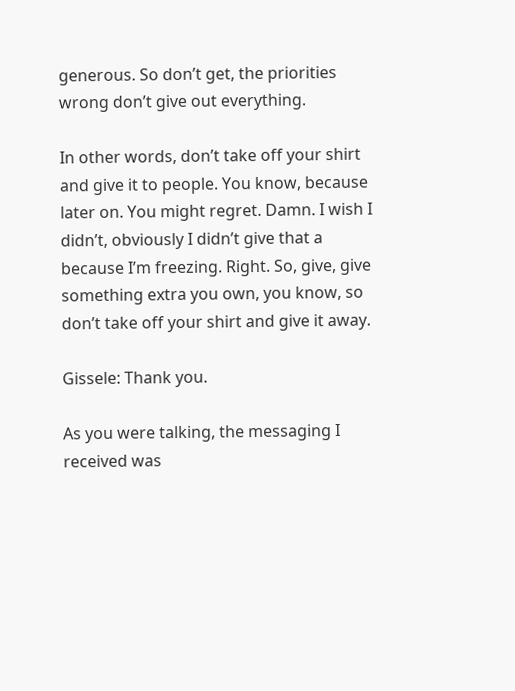generous. So don’t get, the priorities wrong don’t give out everything.

In other words, don’t take off your shirt and give it to people. You know, because later on. You might regret. Damn. I wish I didn’t, obviously I didn’t give that a because I’m freezing. Right. So, give, give something extra you own, you know, so don’t take off your shirt and give it away.

Gissele: Thank you.

As you were talking, the messaging I received was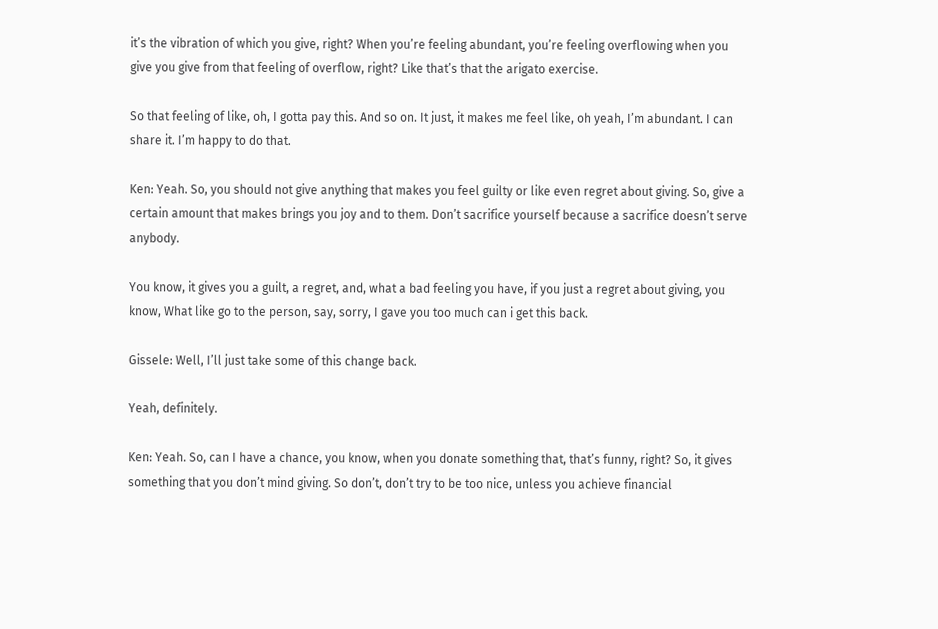it’s the vibration of which you give, right? When you’re feeling abundant, you’re feeling overflowing when you give you give from that feeling of overflow, right? Like that’s that the arigato exercise.

So that feeling of like, oh, I gotta pay this. And so on. It just, it makes me feel like, oh yeah, I’m abundant. I can share it. I’m happy to do that.

Ken: Yeah. So, you should not give anything that makes you feel guilty or like even regret about giving. So, give a certain amount that makes brings you joy and to them. Don’t sacrifice yourself because a sacrifice doesn’t serve anybody.

You know, it gives you a guilt, a regret, and, what a bad feeling you have, if you just a regret about giving, you know, What like go to the person, say, sorry, I gave you too much can i get this back.

Gissele: Well, I’ll just take some of this change back.

Yeah, definitely.

Ken: Yeah. So, can I have a chance, you know, when you donate something that, that’s funny, right? So, it gives something that you don’t mind giving. So don’t, don’t try to be too nice, unless you achieve financial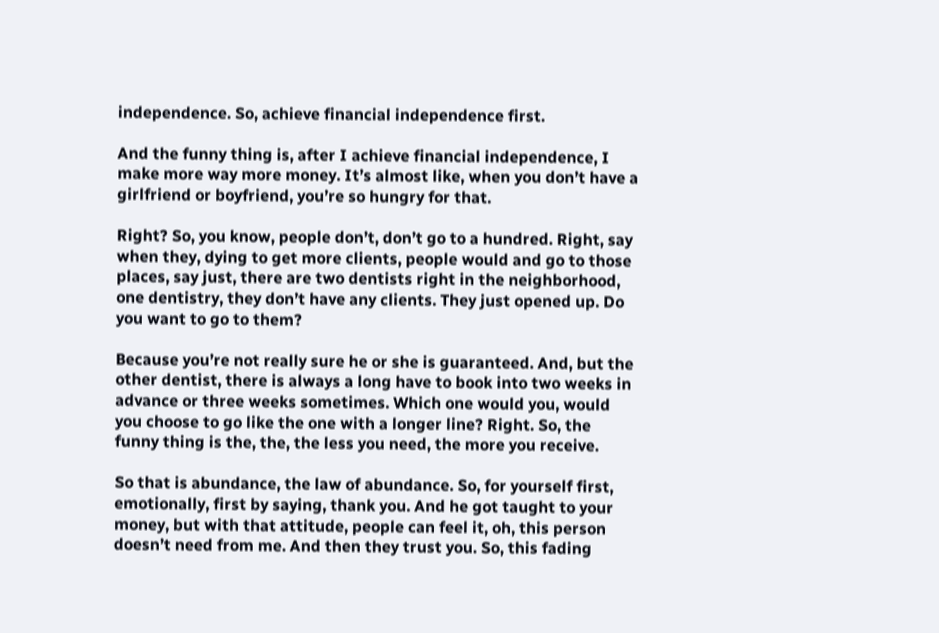independence. So, achieve financial independence first.

And the funny thing is, after I achieve financial independence, I make more way more money. It’s almost like, when you don’t have a girlfriend or boyfriend, you’re so hungry for that.

Right? So, you know, people don’t, don’t go to a hundred. Right, say when they, dying to get more clients, people would and go to those places, say just, there are two dentists right in the neighborhood, one dentistry, they don’t have any clients. They just opened up. Do you want to go to them?

Because you’re not really sure he or she is guaranteed. And, but the other dentist, there is always a long have to book into two weeks in advance or three weeks sometimes. Which one would you, would you choose to go like the one with a longer line? Right. So, the funny thing is the, the, the less you need, the more you receive.

So that is abundance, the law of abundance. So, for yourself first, emotionally, first by saying, thank you. And he got taught to your money, but with that attitude, people can feel it, oh, this person doesn’t need from me. And then they trust you. So, this fading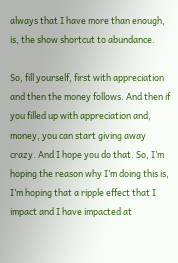always that I have more than enough, is, the show shortcut to abundance.

So, fill yourself, first with appreciation and then the money follows. And then if you filled up with appreciation and, money, you can start giving away crazy. And I hope you do that. So, I’m hoping the reason why I’m doing this is, I’m hoping that a ripple effect that I impact and I have impacted at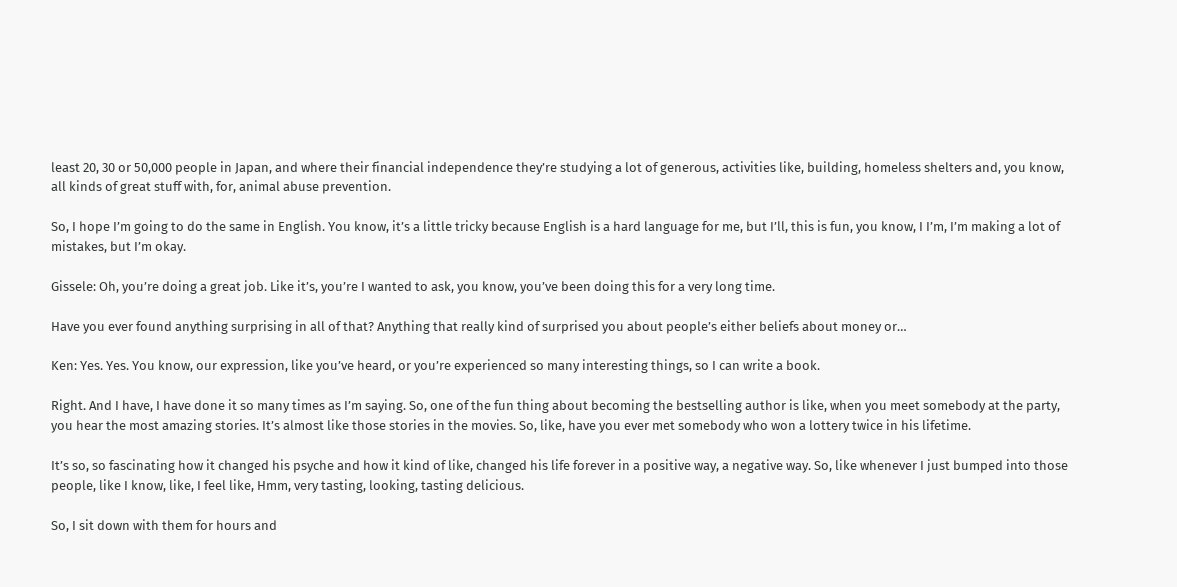least 20, 30 or 50,000 people in Japan, and where their financial independence they’re studying a lot of generous, activities like, building, homeless shelters and, you know, all kinds of great stuff with, for, animal abuse prevention.

So, I hope I’m going to do the same in English. You know, it’s a little tricky because English is a hard language for me, but I’ll, this is fun, you know, I I’m, I’m making a lot of mistakes, but I’m okay.

Gissele: Oh, you’re doing a great job. Like it’s, you’re I wanted to ask, you know, you’ve been doing this for a very long time.

Have you ever found anything surprising in all of that? Anything that really kind of surprised you about people’s either beliefs about money or…

Ken: Yes. Yes. You know, our expression, like you’ve heard, or you’re experienced so many interesting things, so I can write a book.

Right. And I have, I have done it so many times as I’m saying. So, one of the fun thing about becoming the bestselling author is like, when you meet somebody at the party, you hear the most amazing stories. It’s almost like those stories in the movies. So, like, have you ever met somebody who won a lottery twice in his lifetime.

It’s so, so fascinating how it changed his psyche and how it kind of like, changed his life forever in a positive way, a negative way. So, like whenever I just bumped into those people, like I know, like, I feel like, Hmm, very tasting, looking, tasting delicious.

So, I sit down with them for hours and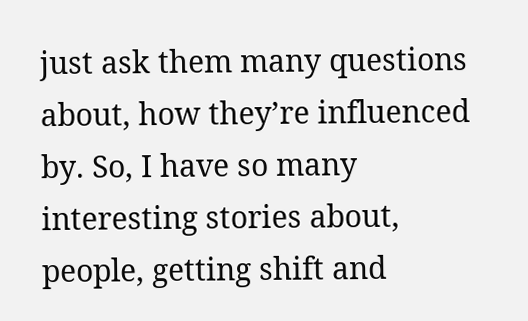just ask them many questions about, how they’re influenced by. So, I have so many interesting stories about, people, getting shift and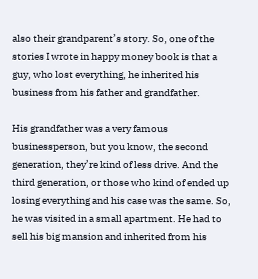also their grandparent’s story. So, one of the stories I wrote in happy money book is that a guy, who lost everything, he inherited his business from his father and grandfather.

His grandfather was a very famous businessperson, but you know, the second generation, they’re kind of less drive. And the third generation, or those who kind of ended up losing everything and his case was the same. So, he was visited in a small apartment. He had to sell his big mansion and inherited from his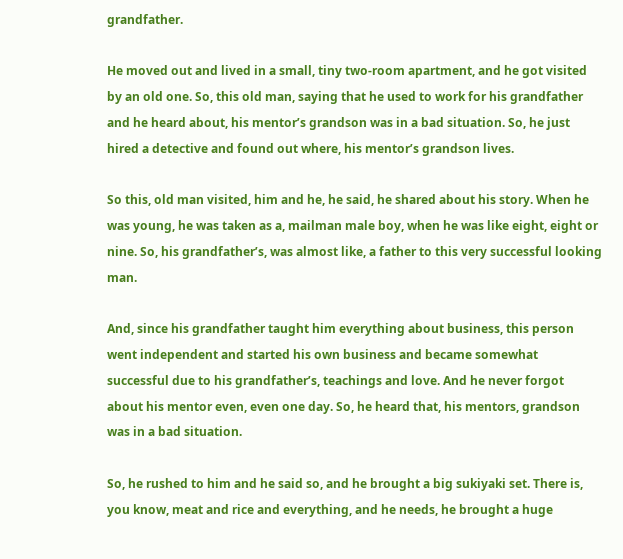grandfather.

He moved out and lived in a small, tiny two-room apartment, and he got visited by an old one. So, this old man, saying that he used to work for his grandfather and he heard about, his mentor’s grandson was in a bad situation. So, he just hired a detective and found out where, his mentor’s grandson lives.

So this, old man visited, him and he, he said, he shared about his story. When he was young, he was taken as a, mailman male boy, when he was like eight, eight or nine. So, his grandfather’s, was almost like, a father to this very successful looking man.

And, since his grandfather taught him everything about business, this person went independent and started his own business and became somewhat successful due to his grandfather’s, teachings and love. And he never forgot about his mentor even, even one day. So, he heard that, his mentors, grandson was in a bad situation.

So, he rushed to him and he said so, and he brought a big sukiyaki set. There is, you know, meat and rice and everything, and he needs, he brought a huge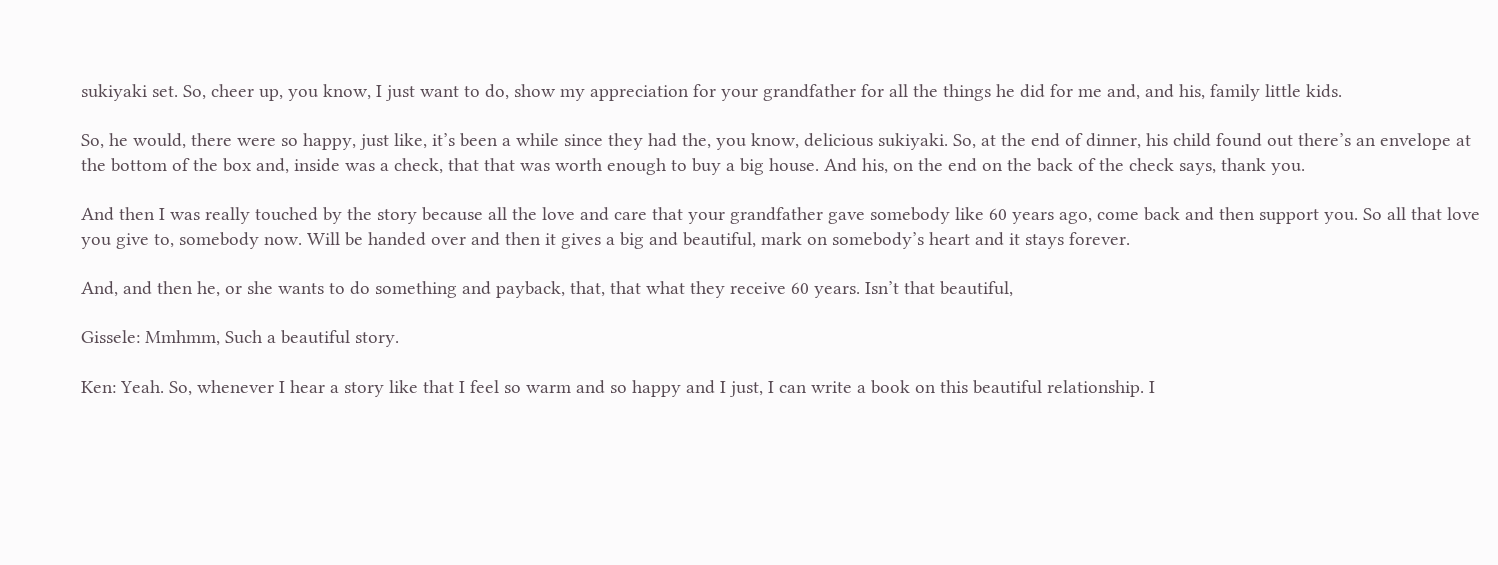sukiyaki set. So, cheer up, you know, I just want to do, show my appreciation for your grandfather for all the things he did for me and, and his, family little kids.

So, he would, there were so happy, just like, it’s been a while since they had the, you know, delicious sukiyaki. So, at the end of dinner, his child found out there’s an envelope at the bottom of the box and, inside was a check, that that was worth enough to buy a big house. And his, on the end on the back of the check says, thank you.

And then I was really touched by the story because all the love and care that your grandfather gave somebody like 60 years ago, come back and then support you. So all that love you give to, somebody now. Will be handed over and then it gives a big and beautiful, mark on somebody’s heart and it stays forever.

And, and then he, or she wants to do something and payback, that, that what they receive 60 years. Isn’t that beautiful,

Gissele: Mmhmm, Such a beautiful story.

Ken: Yeah. So, whenever I hear a story like that I feel so warm and so happy and I just, I can write a book on this beautiful relationship. I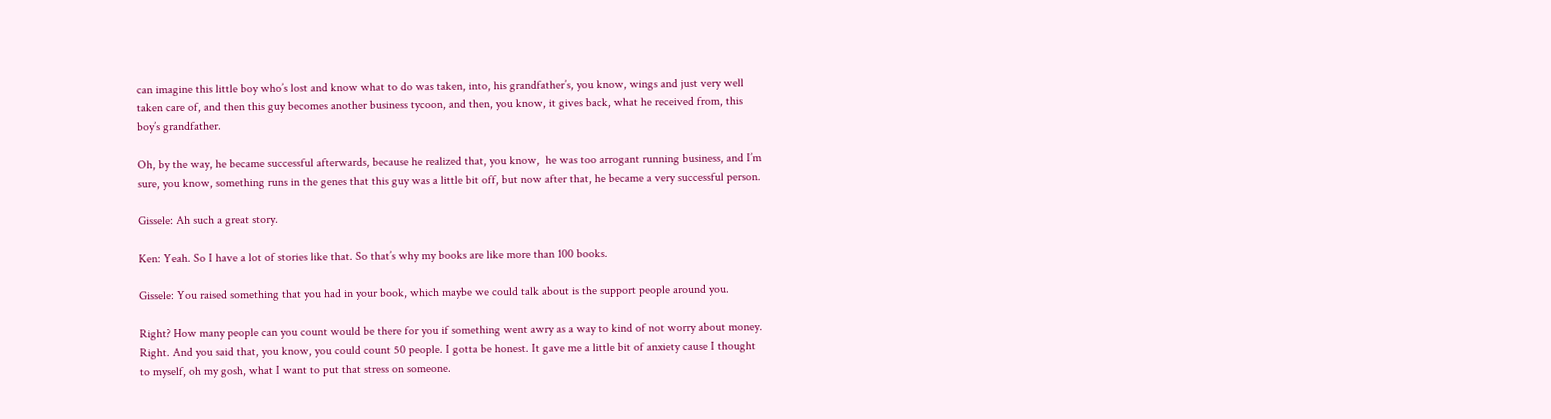can imagine this little boy who’s lost and know what to do was taken, into, his grandfather’s, you know, wings and just very well taken care of, and then this guy becomes another business tycoon, and then, you know, it gives back, what he received from, this boy’s grandfather.

Oh, by the way, he became successful afterwards, because he realized that, you know,  he was too arrogant running business, and I’m sure, you know, something runs in the genes that this guy was a little bit off, but now after that, he became a very successful person.

Gissele: Ah such a great story.

Ken: Yeah. So I have a lot of stories like that. So that’s why my books are like more than 100 books.

Gissele: You raised something that you had in your book, which maybe we could talk about is the support people around you.

Right? How many people can you count would be there for you if something went awry as a way to kind of not worry about money. Right. And you said that, you know, you could count 50 people. I gotta be honest. It gave me a little bit of anxiety cause I thought to myself, oh my gosh, what I want to put that stress on someone.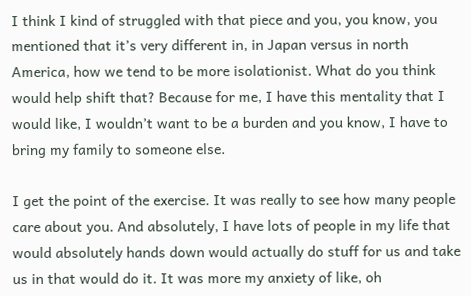I think I kind of struggled with that piece and you, you know, you mentioned that it’s very different in, in Japan versus in north America, how we tend to be more isolationist. What do you think would help shift that? Because for me, I have this mentality that I would like, I wouldn’t want to be a burden and you know, I have to bring my family to someone else.

I get the point of the exercise. It was really to see how many people care about you. And absolutely, I have lots of people in my life that would absolutely hands down would actually do stuff for us and take us in that would do it. It was more my anxiety of like, oh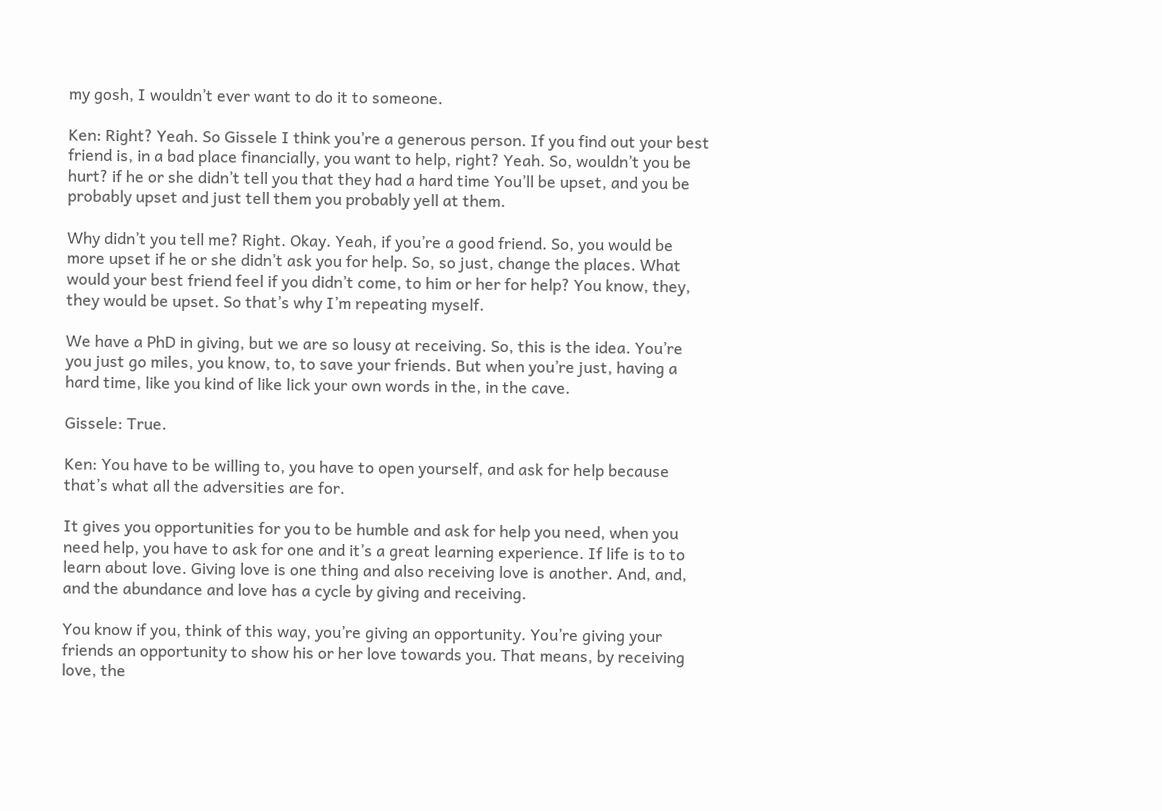my gosh, I wouldn’t ever want to do it to someone.

Ken: Right? Yeah. So Gissele I think you’re a generous person. If you find out your best friend is, in a bad place financially, you want to help, right? Yeah. So, wouldn’t you be hurt? if he or she didn’t tell you that they had a hard time You’ll be upset, and you be probably upset and just tell them you probably yell at them.

Why didn’t you tell me? Right. Okay. Yeah, if you’re a good friend. So, you would be more upset if he or she didn’t ask you for help. So, so just, change the places. What would your best friend feel if you didn’t come, to him or her for help? You know, they, they would be upset. So that’s why I’m repeating myself.

We have a PhD in giving, but we are so lousy at receiving. So, this is the idea. You’re you just go miles, you know, to, to save your friends. But when you’re just, having a hard time, like you kind of like lick your own words in the, in the cave.

Gissele: True.

Ken: You have to be willing to, you have to open yourself, and ask for help because that’s what all the adversities are for.

It gives you opportunities for you to be humble and ask for help you need, when you need help, you have to ask for one and it’s a great learning experience. If life is to to learn about love. Giving love is one thing and also receiving love is another. And, and, and the abundance and love has a cycle by giving and receiving.

You know if you, think of this way, you’re giving an opportunity. You’re giving your friends an opportunity to show his or her love towards you. That means, by receiving love, the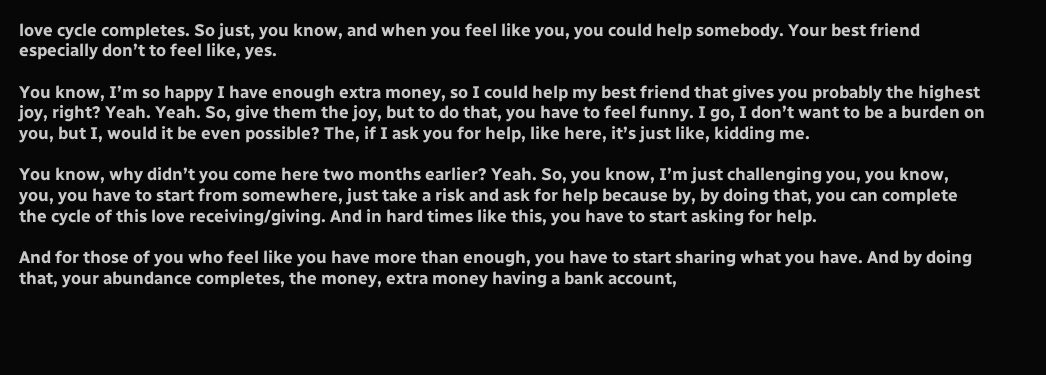love cycle completes. So just, you know, and when you feel like you, you could help somebody. Your best friend especially don’t to feel like, yes.

You know, I’m so happy I have enough extra money, so I could help my best friend that gives you probably the highest joy, right? Yeah. Yeah. So, give them the joy, but to do that, you have to feel funny. I go, I don’t want to be a burden on you, but I, would it be even possible? The, if I ask you for help, like here, it’s just like, kidding me.

You know, why didn’t you come here two months earlier? Yeah. So, you know, I’m just challenging you, you know, you, you have to start from somewhere, just take a risk and ask for help because by, by doing that, you can complete the cycle of this love receiving/giving. And in hard times like this, you have to start asking for help.

And for those of you who feel like you have more than enough, you have to start sharing what you have. And by doing that, your abundance completes, the money, extra money having a bank account,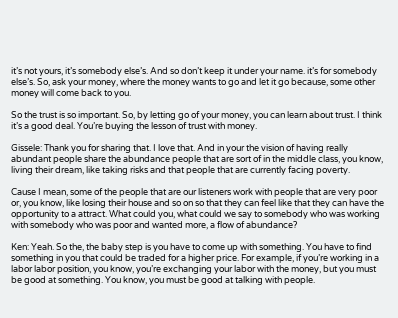it’s not yours, it’s somebody else’s. And so don’t keep it under your name. it’s for somebody else’s. So, ask your money, where the money wants to go and let it go because, some other money will come back to you.

So the trust is so important. So, by letting go of your money, you can learn about trust. I think it’s a good deal. You’re buying the lesson of trust with money.

Gissele: Thank you for sharing that. I love that. And in your the vision of having really abundant people share the abundance people that are sort of in the middle class, you know, living their dream, like taking risks and that people that are currently facing poverty.

Cause I mean, some of the people that are our listeners work with people that are very poor or, you know, like losing their house and so on so that they can feel like that they can have the opportunity to a attract. What could you, what could we say to somebody who was working with somebody who was poor and wanted more, a flow of abundance?

Ken: Yeah. So the, the baby step is you have to come up with something. You have to find something in you that could be traded for a higher price. For example, if you’re working in a labor labor position, you know, you’re exchanging your labor with the money, but you must be good at something. You know, you must be good at talking with people.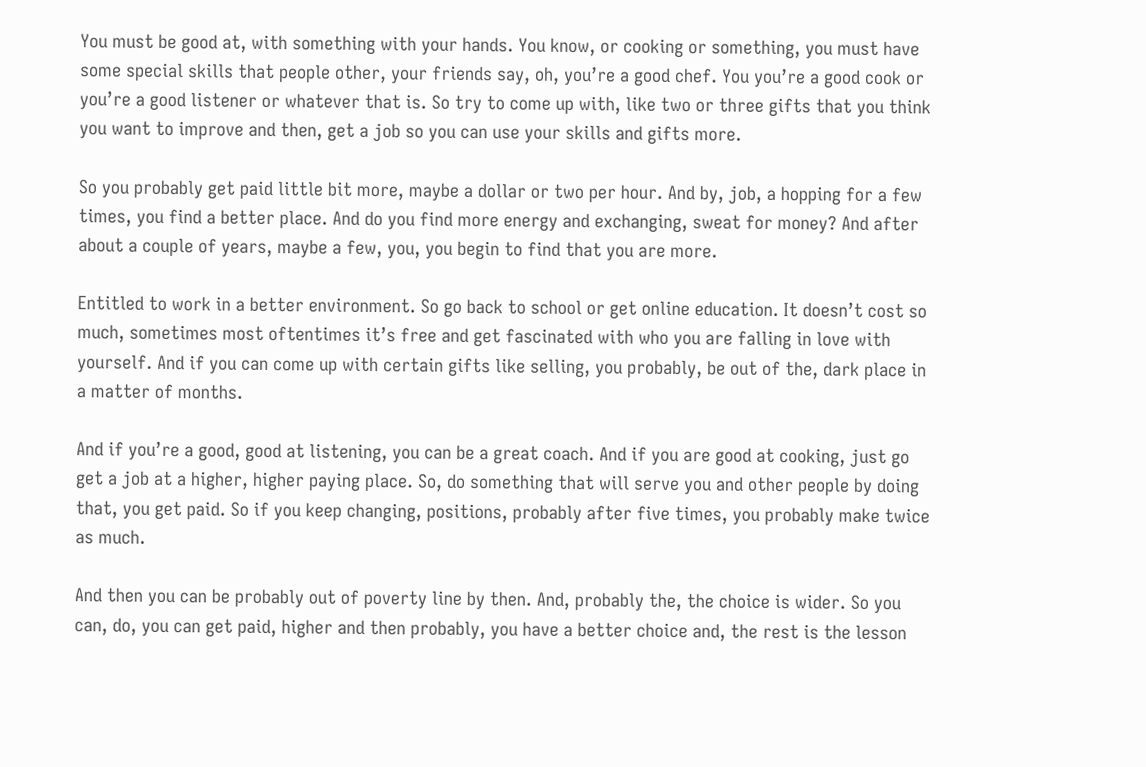You must be good at, with something with your hands. You know, or cooking or something, you must have some special skills that people other, your friends say, oh, you’re a good chef. You you’re a good cook or you’re a good listener or whatever that is. So try to come up with, like two or three gifts that you think you want to improve and then, get a job so you can use your skills and gifts more.

So you probably get paid little bit more, maybe a dollar or two per hour. And by, job, a hopping for a few times, you find a better place. And do you find more energy and exchanging, sweat for money? And after about a couple of years, maybe a few, you, you begin to find that you are more.

Entitled to work in a better environment. So go back to school or get online education. It doesn’t cost so much, sometimes most oftentimes it’s free and get fascinated with who you are falling in love with yourself. And if you can come up with certain gifts like selling, you probably, be out of the, dark place in a matter of months.

And if you’re a good, good at listening, you can be a great coach. And if you are good at cooking, just go get a job at a higher, higher paying place. So, do something that will serve you and other people by doing that, you get paid. So if you keep changing, positions, probably after five times, you probably make twice as much.

And then you can be probably out of poverty line by then. And, probably the, the choice is wider. So you can, do, you can get paid, higher and then probably, you have a better choice and, the rest is the lesson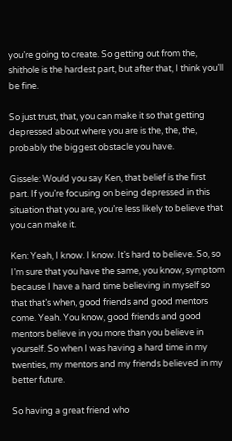you’re going to create. So getting out from the, shithole is the hardest part, but after that, I think you’ll be fine.

So just trust, that, you can make it so that getting depressed about where you are is the, the, the, probably the biggest obstacle you have.

Gissele: Would you say Ken, that belief is the first part. If you’re focusing on being depressed in this situation that you are, you’re less likely to believe that you can make it.

Ken: Yeah, I know. I know. It’s hard to believe. So, so I’m sure that you have the same, you know, symptom because I have a hard time believing in myself so that that’s when, good friends and good mentors come. Yeah. You know, good friends and good mentors believe in you more than you believe in yourself. So when I was having a hard time in my twenties, my mentors and my friends believed in my better future.

So having a great friend who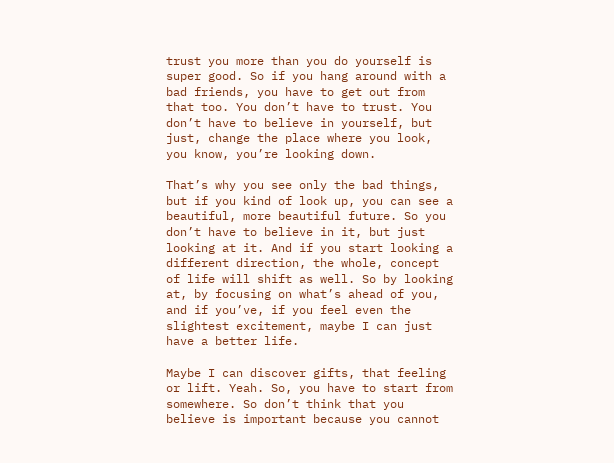trust you more than you do yourself is super good. So if you hang around with a bad friends, you have to get out from that too. You don’t have to trust. You don’t have to believe in yourself, but just, change the place where you look, you know, you’re looking down.

That’s why you see only the bad things, but if you kind of look up, you can see a beautiful, more beautiful future. So you don’t have to believe in it, but just looking at it. And if you start looking a different direction, the whole, concept of life will shift as well. So by looking at, by focusing on what’s ahead of you, and if you’ve, if you feel even the slightest excitement, maybe I can just have a better life.

Maybe I can discover gifts, that feeling or lift. Yeah. So, you have to start from somewhere. So don’t think that you believe is important because you cannot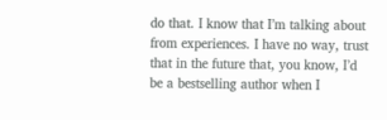do that. I know that I’m talking about from experiences. I have no way, trust that in the future that, you know, I’d be a bestselling author when I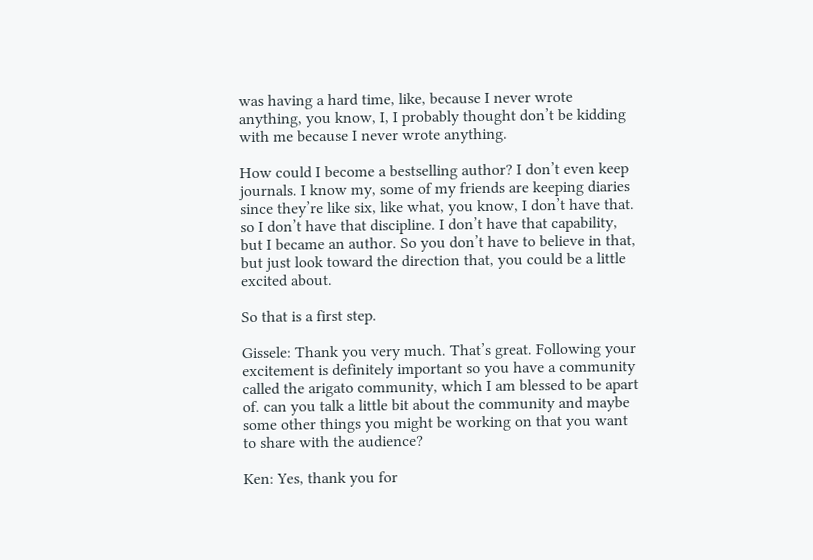was having a hard time, like, because I never wrote anything, you know, I, I probably thought don’t be kidding with me because I never wrote anything.

How could I become a bestselling author? I don’t even keep journals. I know my, some of my friends are keeping diaries since they’re like six, like what, you know, I don’t have that. so I don’t have that discipline. I don’t have that capability, but I became an author. So you don’t have to believe in that, but just look toward the direction that, you could be a little excited about.

So that is a first step.

Gissele: Thank you very much. That’s great. Following your excitement is definitely important so you have a community called the arigato community, which I am blessed to be apart of. can you talk a little bit about the community and maybe some other things you might be working on that you want to share with the audience?

Ken: Yes, thank you for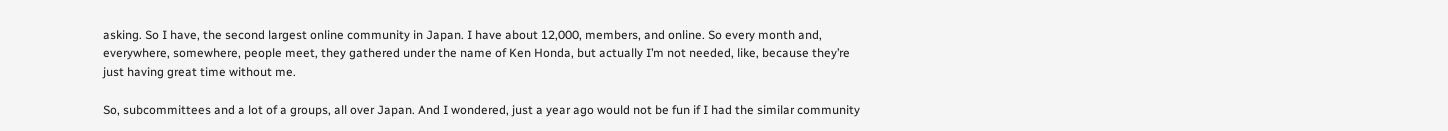asking. So I have, the second largest online community in Japan. I have about 12,000, members, and online. So every month and, everywhere, somewhere, people meet, they gathered under the name of Ken Honda, but actually I’m not needed, like, because they’re just having great time without me.

So, subcommittees and a lot of a groups, all over Japan. And I wondered, just a year ago would not be fun if I had the similar community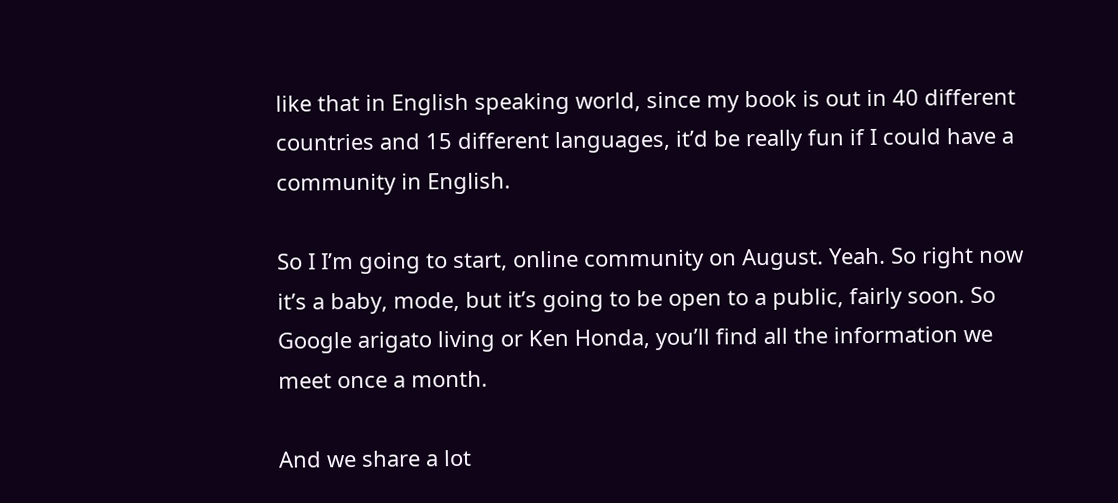like that in English speaking world, since my book is out in 40 different countries and 15 different languages, it’d be really fun if I could have a community in English.

So I I’m going to start, online community on August. Yeah. So right now it’s a baby, mode, but it’s going to be open to a public, fairly soon. So Google arigato living or Ken Honda, you’ll find all the information we meet once a month.

And we share a lot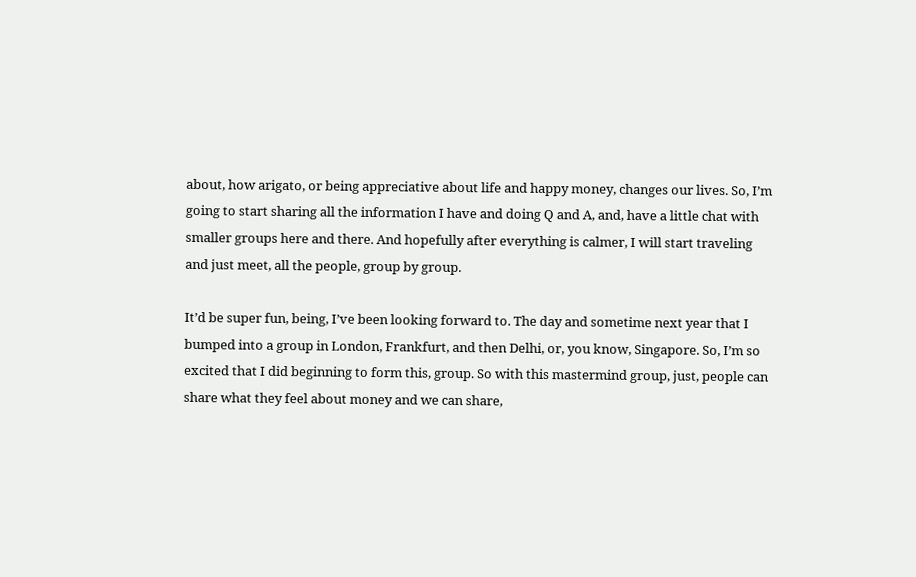about, how arigato, or being appreciative about life and happy money, changes our lives. So, I’m going to start sharing all the information I have and doing Q and A, and, have a little chat with smaller groups here and there. And hopefully after everything is calmer, I will start traveling and just meet, all the people, group by group.

It’d be super fun, being, I’ve been looking forward to. The day and sometime next year that I bumped into a group in London, Frankfurt, and then Delhi, or, you know, Singapore. So, I’m so excited that I did beginning to form this, group. So with this mastermind group, just, people can share what they feel about money and we can share,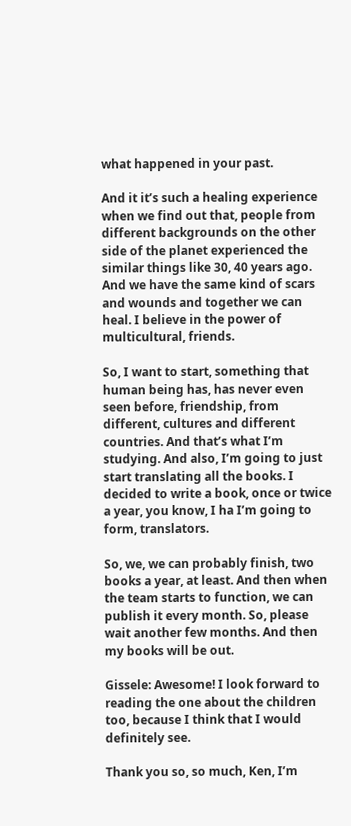what happened in your past.

And it it’s such a healing experience when we find out that, people from different backgrounds on the other side of the planet experienced the similar things like 30, 40 years ago. And we have the same kind of scars and wounds and together we can heal. I believe in the power of multicultural, friends.

So, I want to start, something that human being has, has never even seen before, friendship, from different, cultures and different countries. And that’s what I’m studying. And also, I’m going to just start translating all the books. I decided to write a book, once or twice a year, you know, I ha I’m going to form, translators.

So, we, we can probably finish, two books a year, at least. And then when the team starts to function, we can publish it every month. So, please wait another few months. And then my books will be out.

Gissele: Awesome! I look forward to reading the one about the children too, because I think that I would definitely see.

Thank you so, so much, Ken, I’m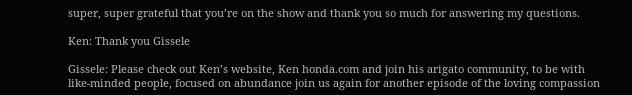super, super grateful that you’re on the show and thank you so much for answering my questions.

Ken: Thank you Gissele

Gissele: Please check out Ken’s website, Ken honda.com and join his arigato community, to be with like-minded people, focused on abundance join us again for another episode of the loving compassion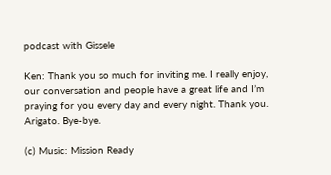podcast with Gissele

Ken: Thank you so much for inviting me. I really enjoy, our conversation and people have a great life and I’m praying for you every day and every night. Thank you. Arigato. Bye-bye.

(c) Music: Mission Ready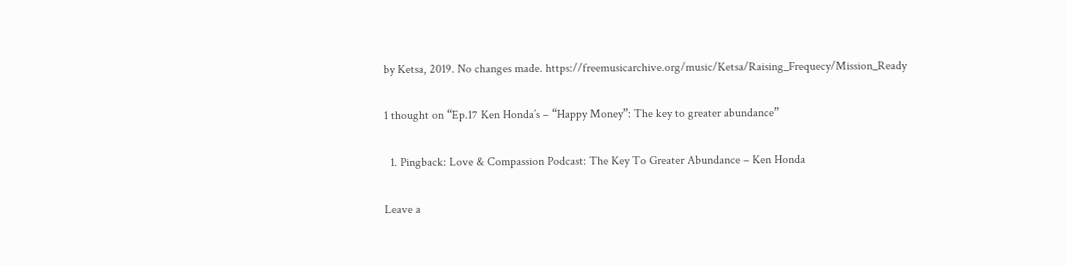by Ketsa, 2019. No changes made. https://freemusicarchive.org/music/Ketsa/Raising_Frequecy/Mission_Ready

1 thought on “Ep.17 Ken Honda’s – “Happy Money”: The key to greater abundance”

  1. Pingback: Love & Compassion Podcast: The Key To Greater Abundance – Ken Honda

Leave a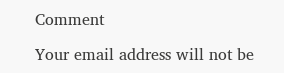Comment

Your email address will not be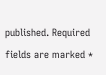published. Required fields are marked *